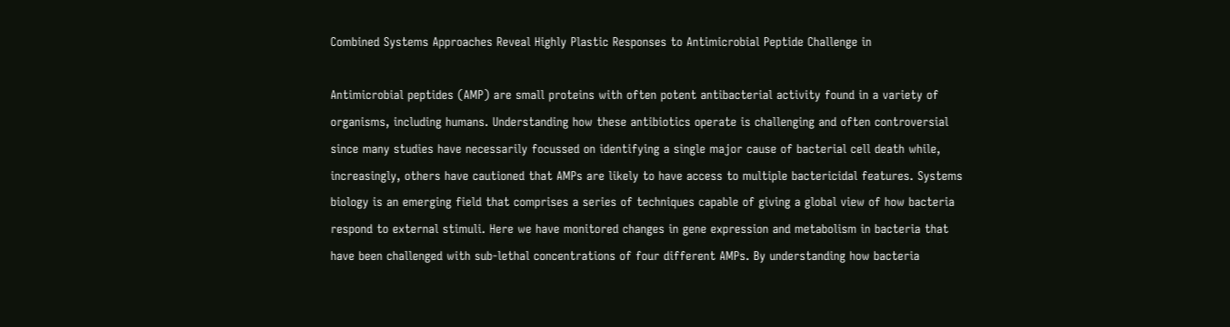Combined Systems Approaches Reveal Highly Plastic Responses to Antimicrobial Peptide Challenge in

Antimicrobial peptides (AMP) are small proteins with often potent antibacterial activity found in a variety of organisms, including humans. Understanding how these antibiotics operate is challenging and often controversial since many studies have necessarily focussed on identifying a single major cause of bacterial cell death while, increasingly, others have cautioned that AMPs are likely to have access to multiple bactericidal features. Systems biology is an emerging field that comprises a series of techniques capable of giving a global view of how bacteria respond to external stimuli. Here we have monitored changes in gene expression and metabolism in bacteria that have been challenged with sub-lethal concentrations of four different AMPs. By understanding how bacteria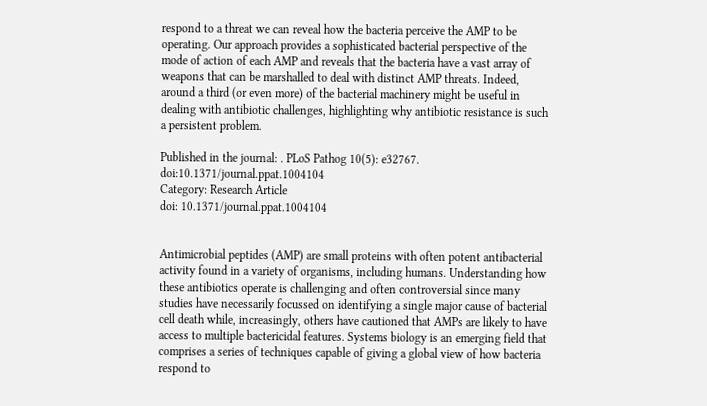respond to a threat we can reveal how the bacteria perceive the AMP to be operating. Our approach provides a sophisticated bacterial perspective of the mode of action of each AMP and reveals that the bacteria have a vast array of weapons that can be marshalled to deal with distinct AMP threats. Indeed, around a third (or even more) of the bacterial machinery might be useful in dealing with antibiotic challenges, highlighting why antibiotic resistance is such a persistent problem.

Published in the journal: . PLoS Pathog 10(5): e32767. doi:10.1371/journal.ppat.1004104
Category: Research Article
doi: 10.1371/journal.ppat.1004104


Antimicrobial peptides (AMP) are small proteins with often potent antibacterial activity found in a variety of organisms, including humans. Understanding how these antibiotics operate is challenging and often controversial since many studies have necessarily focussed on identifying a single major cause of bacterial cell death while, increasingly, others have cautioned that AMPs are likely to have access to multiple bactericidal features. Systems biology is an emerging field that comprises a series of techniques capable of giving a global view of how bacteria respond to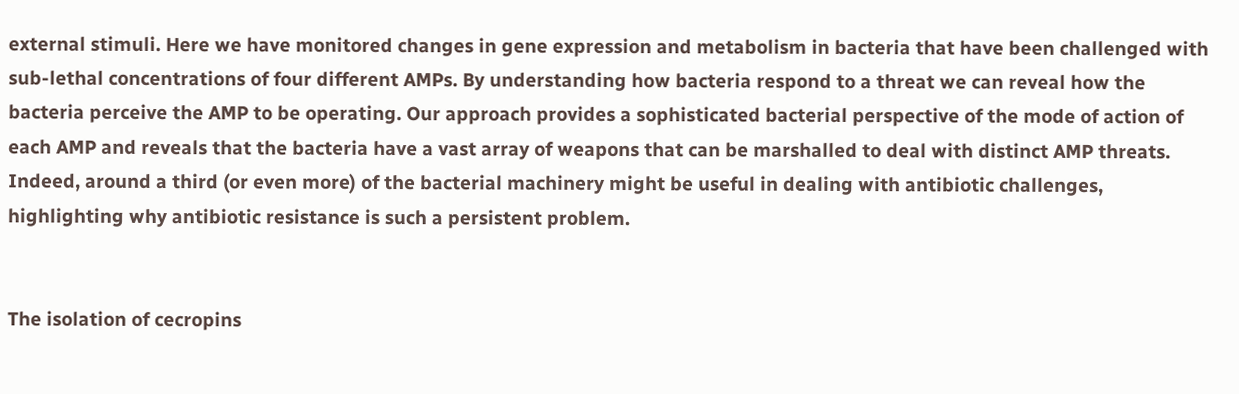external stimuli. Here we have monitored changes in gene expression and metabolism in bacteria that have been challenged with sub-lethal concentrations of four different AMPs. By understanding how bacteria respond to a threat we can reveal how the bacteria perceive the AMP to be operating. Our approach provides a sophisticated bacterial perspective of the mode of action of each AMP and reveals that the bacteria have a vast array of weapons that can be marshalled to deal with distinct AMP threats. Indeed, around a third (or even more) of the bacterial machinery might be useful in dealing with antibiotic challenges, highlighting why antibiotic resistance is such a persistent problem.


The isolation of cecropins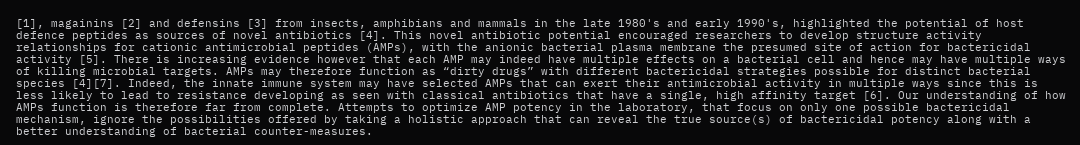[1], magainins [2] and defensins [3] from insects, amphibians and mammals in the late 1980's and early 1990's, highlighted the potential of host defence peptides as sources of novel antibiotics [4]. This novel antibiotic potential encouraged researchers to develop structure activity relationships for cationic antimicrobial peptides (AMPs), with the anionic bacterial plasma membrane the presumed site of action for bactericidal activity [5]. There is increasing evidence however that each AMP may indeed have multiple effects on a bacterial cell and hence may have multiple ways of killing microbial targets. AMPs may therefore function as “dirty drugs” with different bactericidal strategies possible for distinct bacterial species [4][7]. Indeed, the innate immune system may have selected AMPs that can exert their antimicrobial activity in multiple ways since this is less likely to lead to resistance developing as seen with classical antibiotics that have a single, high affinity target [6]. Our understanding of how AMPs function is therefore far from complete. Attempts to optimize AMP potency in the laboratory, that focus on only one possible bactericidal mechanism, ignore the possibilities offered by taking a holistic approach that can reveal the true source(s) of bactericidal potency along with a better understanding of bacterial counter-measures.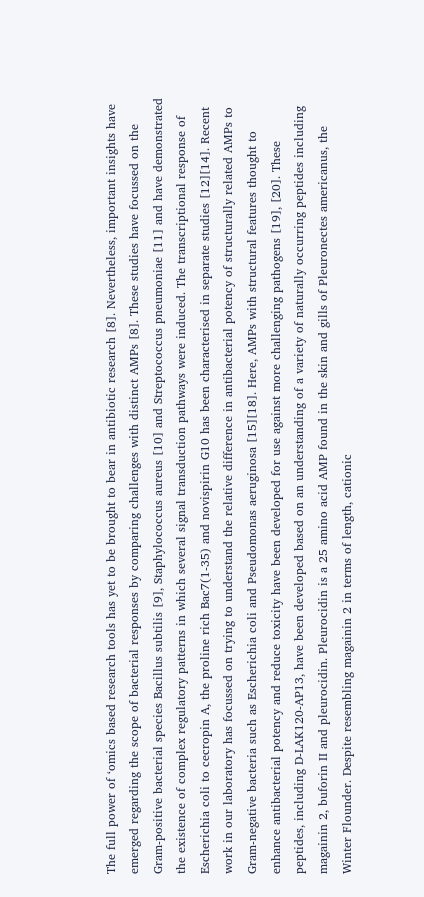The full power of ‘omics based research tools has yet to be brought to bear in antibiotic research [8]. Nevertheless, important insights have emerged regarding the scope of bacterial responses by comparing challenges with distinct AMPs [8]. These studies have focussed on the Gram-positive bacterial species Bacillus subtilis [9], Staphylococcus aureus [10] and Streptococcus pneumoniae [11] and have demonstrated the existence of complex regulatory patterns in which several signal transduction pathways were induced. The transcriptional response of Escherichia coli to cecropin A, the proline rich Bac7(1-35) and novispirin G10 has been characterised in separate studies [12][14]. Recent work in our laboratory has focussed on trying to understand the relative difference in antibacterial potency of structurally related AMPs to Gram-negative bacteria such as Escherichia coli and Pseudomonas aeruginosa [15][18]. Here, AMPs with structural features thought to enhance antibacterial potency and reduce toxicity have been developed for use against more challenging pathogens [19], [20]. These peptides, including D-LAK120-AP13, have been developed based on an understanding of a variety of naturally occurring peptides including magainin 2, buforin II and pleurocidin. Pleurocidin is a 25 amino acid AMP found in the skin and gills of Pleuronectes americanus, the Winter Flounder. Despite resembling magainin 2 in terms of length, cationic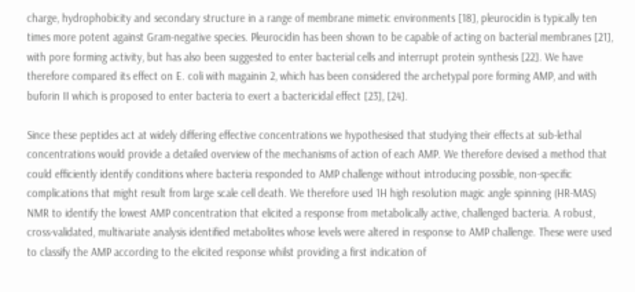charge, hydrophobicity and secondary structure in a range of membrane mimetic environments [18], pleurocidin is typically ten times more potent against Gram-negative species. Pleurocidin has been shown to be capable of acting on bacterial membranes [21], with pore forming activity, but has also been suggested to enter bacterial cells and interrupt protein synthesis [22]. We have therefore compared its effect on E. coli with magainin 2, which has been considered the archetypal pore forming AMP, and with buforin II which is proposed to enter bacteria to exert a bactericidal effect [23], [24].

Since these peptides act at widely differing effective concentrations we hypothesised that studying their effects at sub-lethal concentrations would provide a detailed overview of the mechanisms of action of each AMP. We therefore devised a method that could efficiently identify conditions where bacteria responded to AMP challenge without introducing possible, non-specific complications that might result from large scale cell death. We therefore used 1H high resolution magic angle spinning (HR-MAS) NMR to identify the lowest AMP concentration that elicited a response from metabolically active, challenged bacteria. A robust, cross-validated, multivariate analysis identified metabolites whose levels were altered in response to AMP challenge. These were used to classify the AMP according to the elicited response whilst providing a first indication of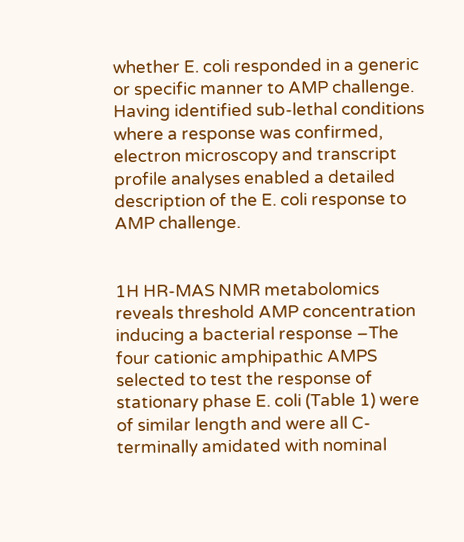whether E. coli responded in a generic or specific manner to AMP challenge. Having identified sub-lethal conditions where a response was confirmed, electron microscopy and transcript profile analyses enabled a detailed description of the E. coli response to AMP challenge.


1H HR-MAS NMR metabolomics reveals threshold AMP concentration inducing a bacterial response –The four cationic amphipathic AMPS selected to test the response of stationary phase E. coli (Table 1) were of similar length and were all C-terminally amidated with nominal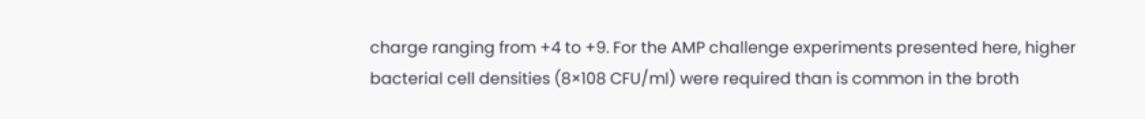charge ranging from +4 to +9. For the AMP challenge experiments presented here, higher bacterial cell densities (8×108 CFU/ml) were required than is common in the broth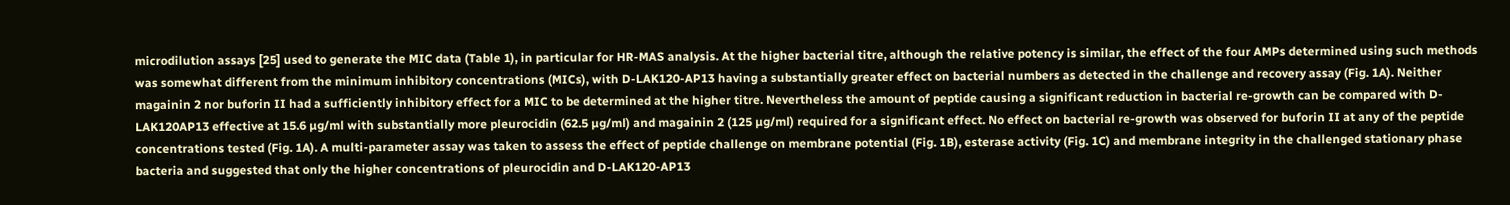microdilution assays [25] used to generate the MIC data (Table 1), in particular for HR-MAS analysis. At the higher bacterial titre, although the relative potency is similar, the effect of the four AMPs determined using such methods was somewhat different from the minimum inhibitory concentrations (MICs), with D-LAK120-AP13 having a substantially greater effect on bacterial numbers as detected in the challenge and recovery assay (Fig. 1A). Neither magainin 2 nor buforin II had a sufficiently inhibitory effect for a MIC to be determined at the higher titre. Nevertheless the amount of peptide causing a significant reduction in bacterial re-growth can be compared with D-LAK120AP13 effective at 15.6 µg/ml with substantially more pleurocidin (62.5 µg/ml) and magainin 2 (125 µg/ml) required for a significant effect. No effect on bacterial re-growth was observed for buforin II at any of the peptide concentrations tested (Fig. 1A). A multi-parameter assay was taken to assess the effect of peptide challenge on membrane potential (Fig. 1B), esterase activity (Fig. 1C) and membrane integrity in the challenged stationary phase bacteria and suggested that only the higher concentrations of pleurocidin and D-LAK120-AP13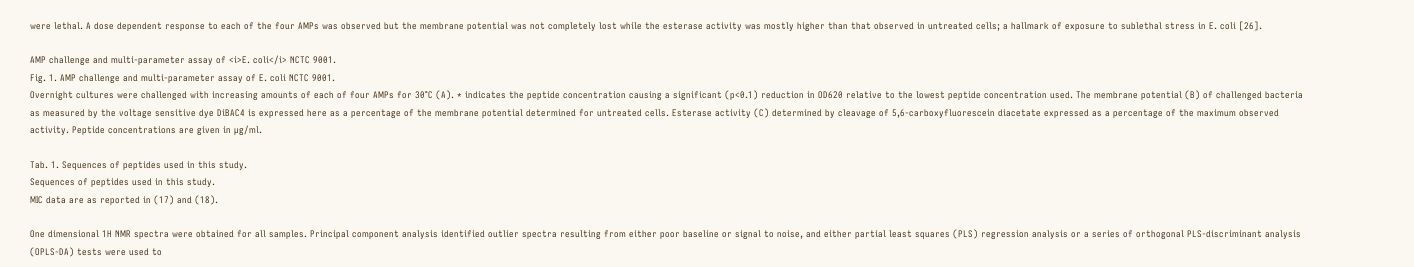were lethal. A dose dependent response to each of the four AMPs was observed but the membrane potential was not completely lost while the esterase activity was mostly higher than that observed in untreated cells; a hallmark of exposure to sublethal stress in E. coli [26].

AMP challenge and multi-parameter assay of <i>E. coli</i> NCTC 9001.
Fig. 1. AMP challenge and multi-parameter assay of E. coli NCTC 9001.
Overnight cultures were challenged with increasing amounts of each of four AMPs for 30°C (A). * indicates the peptide concentration causing a significant (p<0.1) reduction in OD620 relative to the lowest peptide concentration used. The membrane potential (B) of challenged bacteria as measured by the voltage sensitive dye DiBAC4 is expressed here as a percentage of the membrane potential determined for untreated cells. Esterase activity (C) determined by cleavage of 5,6-carboxyfluorescein diacetate expressed as a percentage of the maximum observed activity. Peptide concentrations are given in µg/ml.

Tab. 1. Sequences of peptides used in this study.
Sequences of peptides used in this study.
MIC data are as reported in (17) and (18).

One dimensional 1H NMR spectra were obtained for all samples. Principal component analysis identified outlier spectra resulting from either poor baseline or signal to noise, and either partial least squares (PLS) regression analysis or a series of orthogonal PLS-discriminant analysis (OPLS-DA) tests were used to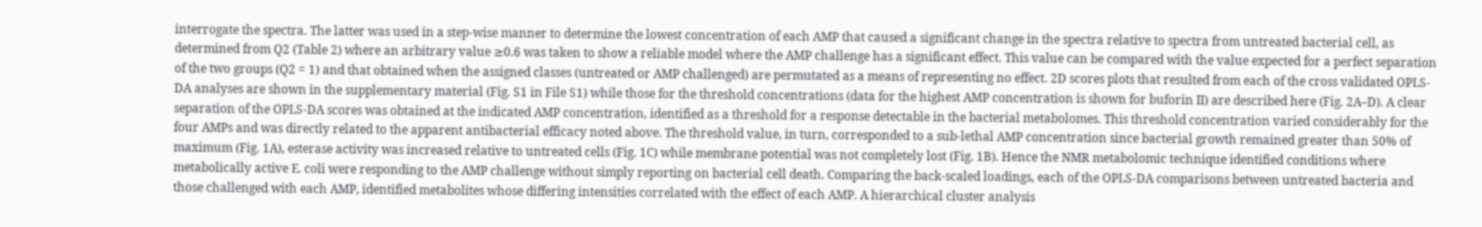interrogate the spectra. The latter was used in a step-wise manner to determine the lowest concentration of each AMP that caused a significant change in the spectra relative to spectra from untreated bacterial cell, as determined from Q2 (Table 2) where an arbitrary value ≥0.6 was taken to show a reliable model where the AMP challenge has a significant effect. This value can be compared with the value expected for a perfect separation of the two groups (Q2 = 1) and that obtained when the assigned classes (untreated or AMP challenged) are permutated as a means of representing no effect. 2D scores plots that resulted from each of the cross validated OPLS-DA analyses are shown in the supplementary material (Fig. S1 in File S1) while those for the threshold concentrations (data for the highest AMP concentration is shown for buforin II) are described here (Fig. 2A–D). A clear separation of the OPLS-DA scores was obtained at the indicated AMP concentration, identified as a threshold for a response detectable in the bacterial metabolomes. This threshold concentration varied considerably for the four AMPs and was directly related to the apparent antibacterial efficacy noted above. The threshold value, in turn, corresponded to a sub-lethal AMP concentration since bacterial growth remained greater than 50% of maximum (Fig. 1A), esterase activity was increased relative to untreated cells (Fig. 1C) while membrane potential was not completely lost (Fig. 1B). Hence the NMR metabolomic technique identified conditions where metabolically active E. coli were responding to the AMP challenge without simply reporting on bacterial cell death. Comparing the back-scaled loadings, each of the OPLS-DA comparisons between untreated bacteria and those challenged with each AMP, identified metabolites whose differing intensities correlated with the effect of each AMP. A hierarchical cluster analysis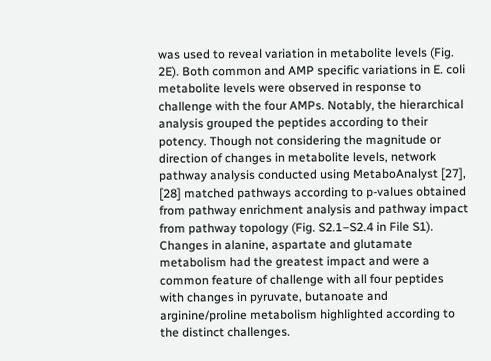was used to reveal variation in metabolite levels (Fig. 2E). Both common and AMP specific variations in E. coli metabolite levels were observed in response to challenge with the four AMPs. Notably, the hierarchical analysis grouped the peptides according to their potency. Though not considering the magnitude or direction of changes in metabolite levels, network pathway analysis conducted using MetaboAnalyst [27], [28] matched pathways according to p-values obtained from pathway enrichment analysis and pathway impact from pathway topology (Fig. S2.1–S2.4 in File S1). Changes in alanine, aspartate and glutamate metabolism had the greatest impact and were a common feature of challenge with all four peptides with changes in pyruvate, butanoate and arginine/proline metabolism highlighted according to the distinct challenges.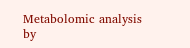Metabolomic analysis by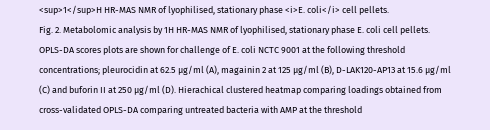<sup>1</sup>H HR-MAS NMR of lyophilised, stationary phase <i>E. coli</i> cell pellets.
Fig. 2. Metabolomic analysis by 1H HR-MAS NMR of lyophilised, stationary phase E. coli cell pellets.
OPLS-DA scores plots are shown for challenge of E. coli NCTC 9001 at the following threshold concentrations; pleurocidin at 62.5 µg/ml (A), magainin 2 at 125 µg/ml (B), D-LAK120-AP13 at 15.6 µg/ml (C) and buforin II at 250 µg/ml (D). Hierachical clustered heatmap comparing loadings obtained from cross-validated OPLS-DA comparing untreated bacteria with AMP at the threshold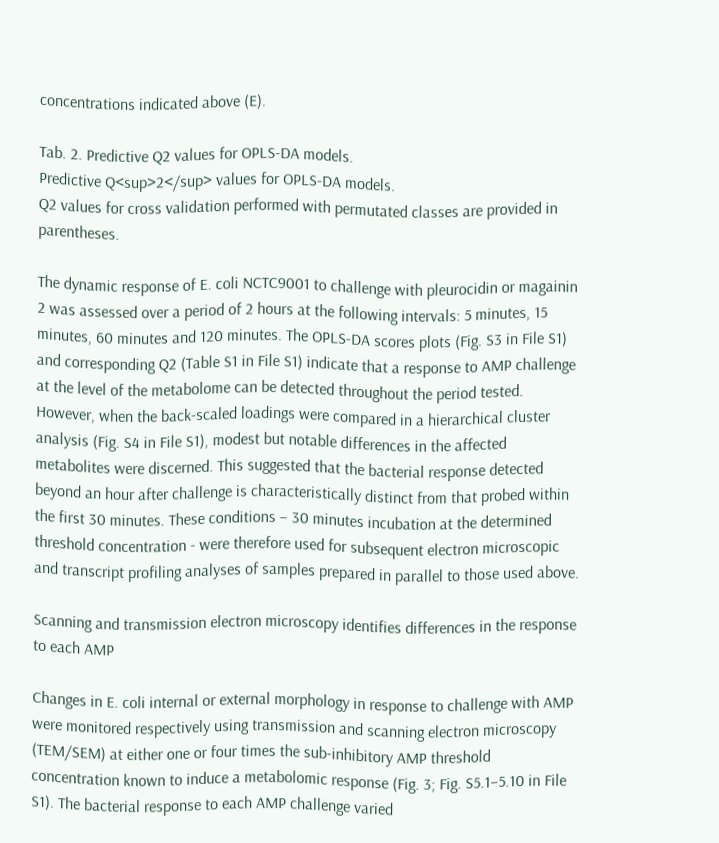concentrations indicated above (E).

Tab. 2. Predictive Q2 values for OPLS-DA models.
Predictive Q<sup>2</sup> values for OPLS-DA models.
Q2 values for cross validation performed with permutated classes are provided in parentheses.

The dynamic response of E. coli NCTC9001 to challenge with pleurocidin or magainin 2 was assessed over a period of 2 hours at the following intervals: 5 minutes, 15 minutes, 60 minutes and 120 minutes. The OPLS-DA scores plots (Fig. S3 in File S1) and corresponding Q2 (Table S1 in File S1) indicate that a response to AMP challenge at the level of the metabolome can be detected throughout the period tested. However, when the back-scaled loadings were compared in a hierarchical cluster analysis (Fig. S4 in File S1), modest but notable differences in the affected metabolites were discerned. This suggested that the bacterial response detected beyond an hour after challenge is characteristically distinct from that probed within the first 30 minutes. These conditions – 30 minutes incubation at the determined threshold concentration - were therefore used for subsequent electron microscopic and transcript profiling analyses of samples prepared in parallel to those used above.

Scanning and transmission electron microscopy identifies differences in the response to each AMP

Changes in E. coli internal or external morphology in response to challenge with AMP were monitored respectively using transmission and scanning electron microscopy (TEM/SEM) at either one or four times the sub-inhibitory AMP threshold concentration known to induce a metabolomic response (Fig. 3; Fig. S5.1–5.10 in File S1). The bacterial response to each AMP challenge varied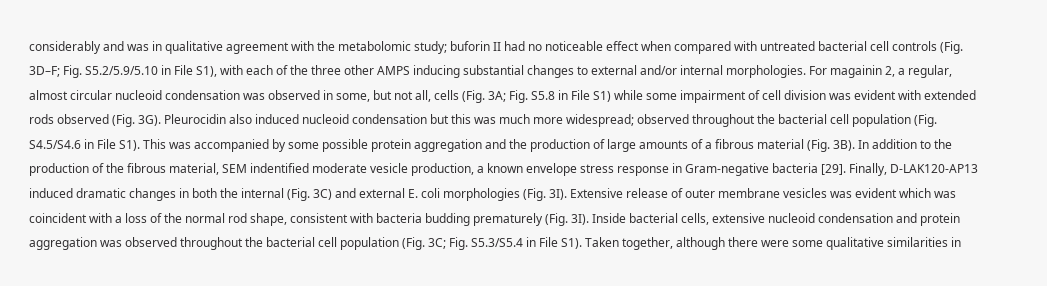considerably and was in qualitative agreement with the metabolomic study; buforin II had no noticeable effect when compared with untreated bacterial cell controls (Fig. 3D–F; Fig. S5.2/5.9/5.10 in File S1), with each of the three other AMPS inducing substantial changes to external and/or internal morphologies. For magainin 2, a regular, almost circular nucleoid condensation was observed in some, but not all, cells (Fig. 3A; Fig. S5.8 in File S1) while some impairment of cell division was evident with extended rods observed (Fig. 3G). Pleurocidin also induced nucleoid condensation but this was much more widespread; observed throughout the bacterial cell population (Fig. S4.5/S4.6 in File S1). This was accompanied by some possible protein aggregation and the production of large amounts of a fibrous material (Fig. 3B). In addition to the production of the fibrous material, SEM indentified moderate vesicle production, a known envelope stress response in Gram-negative bacteria [29]. Finally, D-LAK120-AP13 induced dramatic changes in both the internal (Fig. 3C) and external E. coli morphologies (Fig. 3I). Extensive release of outer membrane vesicles was evident which was coincident with a loss of the normal rod shape, consistent with bacteria budding prematurely (Fig. 3I). Inside bacterial cells, extensive nucleoid condensation and protein aggregation was observed throughout the bacterial cell population (Fig. 3C; Fig. S5.3/S5.4 in File S1). Taken together, although there were some qualitative similarities in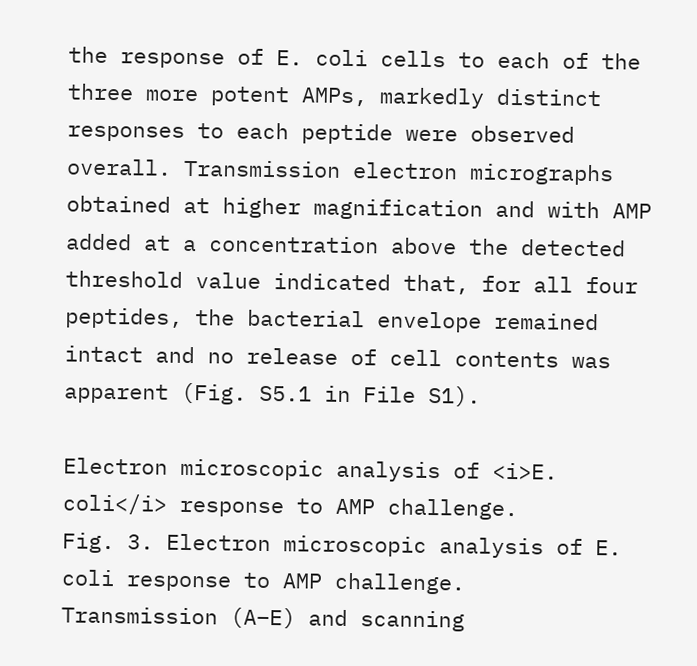the response of E. coli cells to each of the three more potent AMPs, markedly distinct responses to each peptide were observed overall. Transmission electron micrographs obtained at higher magnification and with AMP added at a concentration above the detected threshold value indicated that, for all four peptides, the bacterial envelope remained intact and no release of cell contents was apparent (Fig. S5.1 in File S1).

Electron microscopic analysis of <i>E. coli</i> response to AMP challenge.
Fig. 3. Electron microscopic analysis of E. coli response to AMP challenge.
Transmission (A–E) and scanning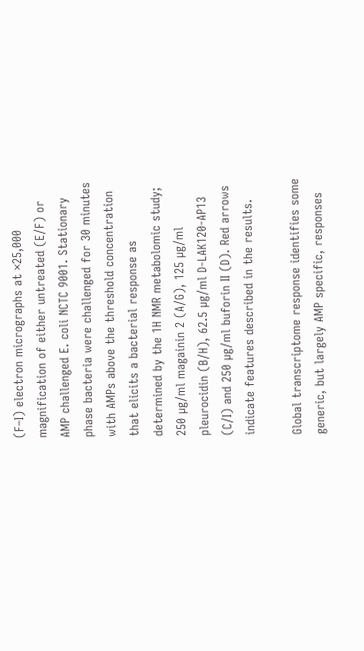(F–I) electron micrographs at ×25,000 magnification of either untreated (E/F) or AMP challenged E. coli NCTC 9001. Stationary phase bacteria were challenged for 30 minutes with AMPs above the threshold concentration that elicits a bacterial response as determined by the 1H NMR metabolomic study; 250 µg/ml magainin 2 (A/G), 125 µg/ml pleurocidin (B/H), 62.5 µg/ml D-LAK120-AP13 (C/I) and 250 µg/ml buforin II (D). Red arrows indicate features described in the results.

Global transcriptome response identifies some generic, but largely AMP specific, responses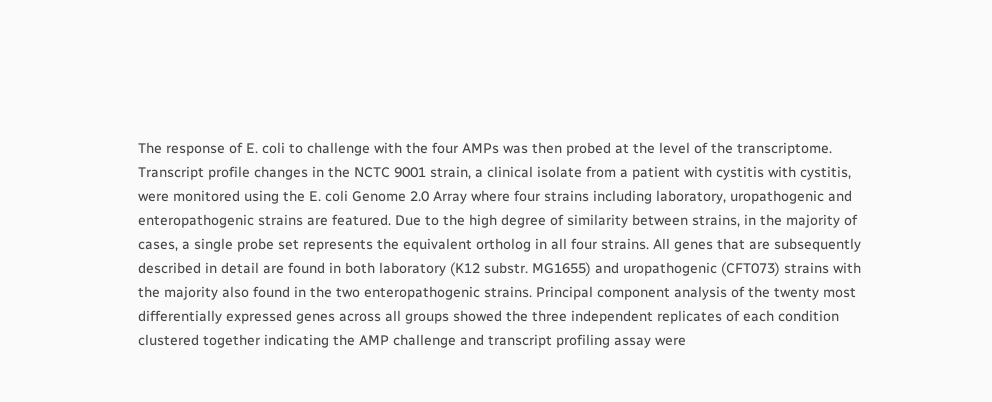The response of E. coli to challenge with the four AMPs was then probed at the level of the transcriptome. Transcript profile changes in the NCTC 9001 strain, a clinical isolate from a patient with cystitis with cystitis, were monitored using the E. coli Genome 2.0 Array where four strains including laboratory, uropathogenic and enteropathogenic strains are featured. Due to the high degree of similarity between strains, in the majority of cases, a single probe set represents the equivalent ortholog in all four strains. All genes that are subsequently described in detail are found in both laboratory (K12 substr. MG1655) and uropathogenic (CFT073) strains with the majority also found in the two enteropathogenic strains. Principal component analysis of the twenty most differentially expressed genes across all groups showed the three independent replicates of each condition clustered together indicating the AMP challenge and transcript profiling assay were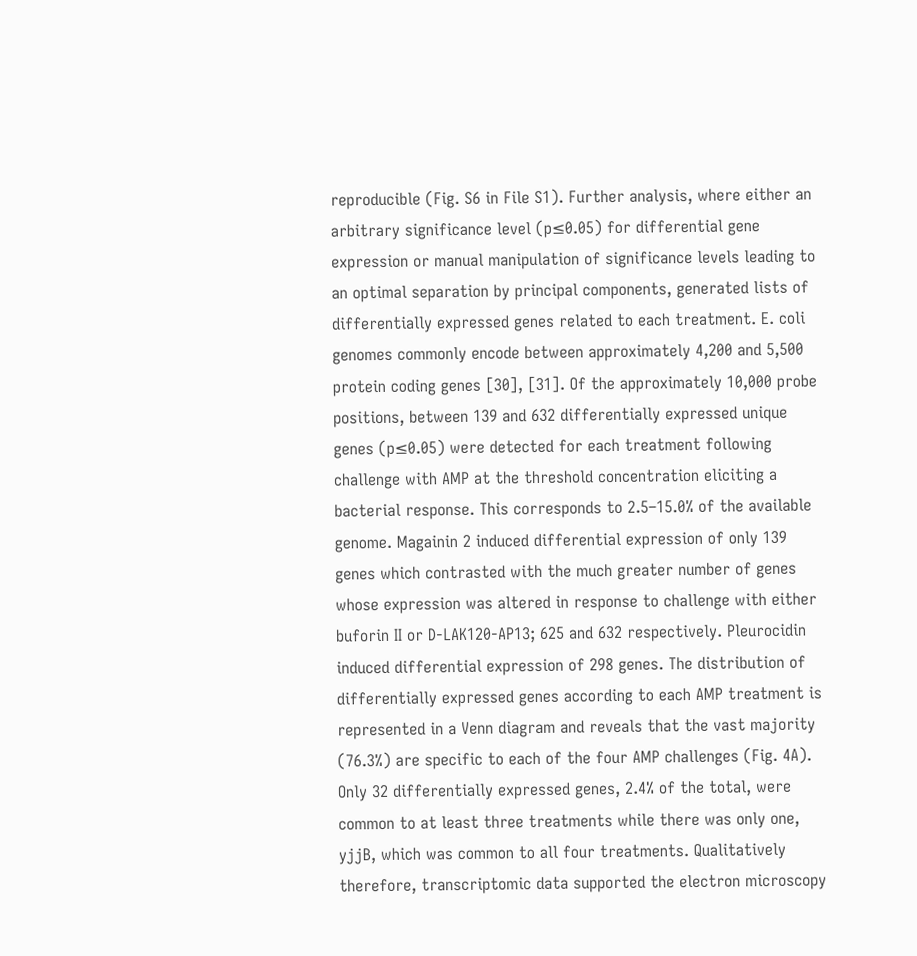reproducible (Fig. S6 in File S1). Further analysis, where either an arbitrary significance level (p≤0.05) for differential gene expression or manual manipulation of significance levels leading to an optimal separation by principal components, generated lists of differentially expressed genes related to each treatment. E. coli genomes commonly encode between approximately 4,200 and 5,500 protein coding genes [30], [31]. Of the approximately 10,000 probe positions, between 139 and 632 differentially expressed unique genes (p≤0.05) were detected for each treatment following challenge with AMP at the threshold concentration eliciting a bacterial response. This corresponds to 2.5–15.0% of the available genome. Magainin 2 induced differential expression of only 139 genes which contrasted with the much greater number of genes whose expression was altered in response to challenge with either buforin II or D-LAK120-AP13; 625 and 632 respectively. Pleurocidin induced differential expression of 298 genes. The distribution of differentially expressed genes according to each AMP treatment is represented in a Venn diagram and reveals that the vast majority (76.3%) are specific to each of the four AMP challenges (Fig. 4A). Only 32 differentially expressed genes, 2.4% of the total, were common to at least three treatments while there was only one, yjjB, which was common to all four treatments. Qualitatively therefore, transcriptomic data supported the electron microscopy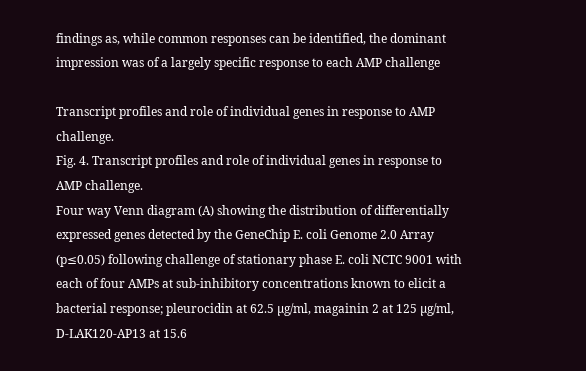findings as, while common responses can be identified, the dominant impression was of a largely specific response to each AMP challenge

Transcript profiles and role of individual genes in response to AMP challenge.
Fig. 4. Transcript profiles and role of individual genes in response to AMP challenge.
Four way Venn diagram (A) showing the distribution of differentially expressed genes detected by the GeneChip E. coli Genome 2.0 Array (p≤0.05) following challenge of stationary phase E. coli NCTC 9001 with each of four AMPs at sub-inhibitory concentrations known to elicit a bacterial response; pleurocidin at 62.5 µg/ml, magainin 2 at 125 µg/ml, D-LAK120-AP13 at 15.6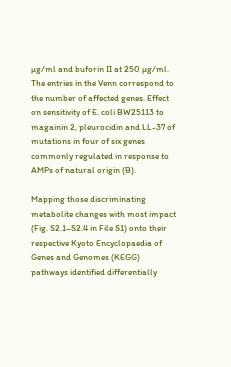µg/ml and buforin II at 250 µg/ml. The entries in the Venn correspond to the number of affected genes. Effect on sensitivity of E. coli BW25113 to magainin 2, pleurocidin and LL-37 of mutations in four of six genes commonly regulated in response to AMPs of natural origin (B).

Mapping those discriminating metabolite changes with most impact (Fig. S2.1–S2.4 in File S1) onto their respective Kyoto Encyclopaedia of Genes and Genomes (KEGG) pathways identified differentially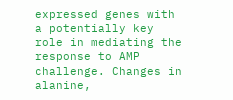expressed genes with a potentially key role in mediating the response to AMP challenge. Changes in alanine,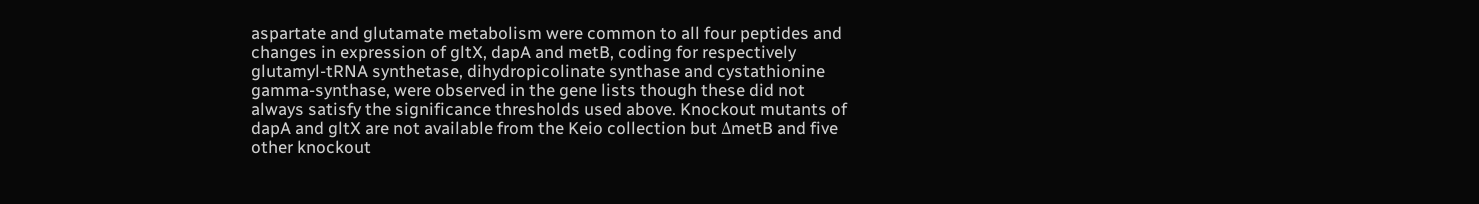aspartate and glutamate metabolism were common to all four peptides and changes in expression of gltX, dapA and metB, coding for respectively glutamyl-tRNA synthetase, dihydropicolinate synthase and cystathionine gamma-synthase, were observed in the gene lists though these did not always satisfy the significance thresholds used above. Knockout mutants of dapA and gltX are not available from the Keio collection but ΔmetB and five other knockout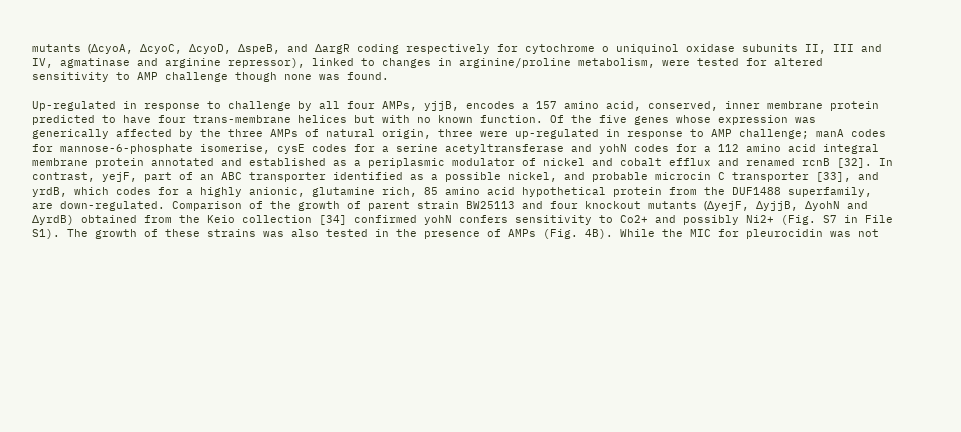mutants (ΔcyoA, ΔcyoC, ΔcyoD, ΔspeB, and ΔargR coding respectively for cytochrome o uniquinol oxidase subunits II, III and IV, agmatinase and arginine repressor), linked to changes in arginine/proline metabolism, were tested for altered sensitivity to AMP challenge though none was found.

Up-regulated in response to challenge by all four AMPs, yjjB, encodes a 157 amino acid, conserved, inner membrane protein predicted to have four trans-membrane helices but with no known function. Of the five genes whose expression was generically affected by the three AMPs of natural origin, three were up-regulated in response to AMP challenge; manA codes for mannose-6-phosphate isomerise, cysE codes for a serine acetyltransferase and yohN codes for a 112 amino acid integral membrane protein annotated and established as a periplasmic modulator of nickel and cobalt efflux and renamed rcnB [32]. In contrast, yejF, part of an ABC transporter identified as a possible nickel, and probable microcin C transporter [33], and yrdB, which codes for a highly anionic, glutamine rich, 85 amino acid hypothetical protein from the DUF1488 superfamily, are down-regulated. Comparison of the growth of parent strain BW25113 and four knockout mutants (ΔyejF, ΔyjjB, ΔyohN and ΔyrdB) obtained from the Keio collection [34] confirmed yohN confers sensitivity to Co2+ and possibly Ni2+ (Fig. S7 in File S1). The growth of these strains was also tested in the presence of AMPs (Fig. 4B). While the MIC for pleurocidin was not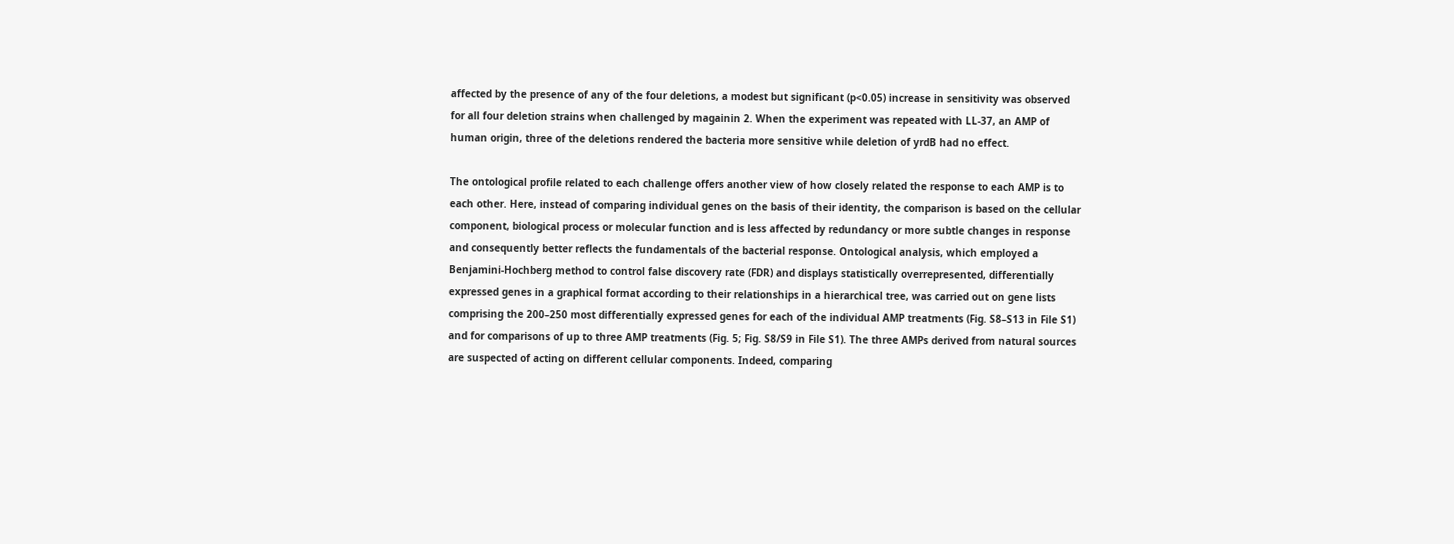affected by the presence of any of the four deletions, a modest but significant (p<0.05) increase in sensitivity was observed for all four deletion strains when challenged by magainin 2. When the experiment was repeated with LL-37, an AMP of human origin, three of the deletions rendered the bacteria more sensitive while deletion of yrdB had no effect.

The ontological profile related to each challenge offers another view of how closely related the response to each AMP is to each other. Here, instead of comparing individual genes on the basis of their identity, the comparison is based on the cellular component, biological process or molecular function and is less affected by redundancy or more subtle changes in response and consequently better reflects the fundamentals of the bacterial response. Ontological analysis, which employed a Benjamini-Hochberg method to control false discovery rate (FDR) and displays statistically overrepresented, differentially expressed genes in a graphical format according to their relationships in a hierarchical tree, was carried out on gene lists comprising the 200–250 most differentially expressed genes for each of the individual AMP treatments (Fig. S8–S13 in File S1) and for comparisons of up to three AMP treatments (Fig. 5; Fig. S8/S9 in File S1). The three AMPs derived from natural sources are suspected of acting on different cellular components. Indeed, comparing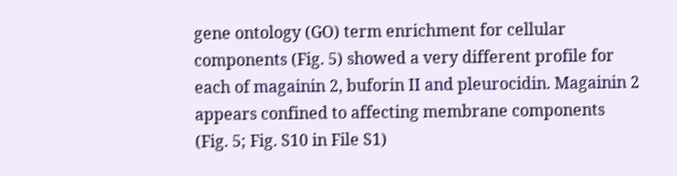gene ontology (GO) term enrichment for cellular components (Fig. 5) showed a very different profile for each of magainin 2, buforin II and pleurocidin. Magainin 2 appears confined to affecting membrane components (Fig. 5; Fig. S10 in File S1)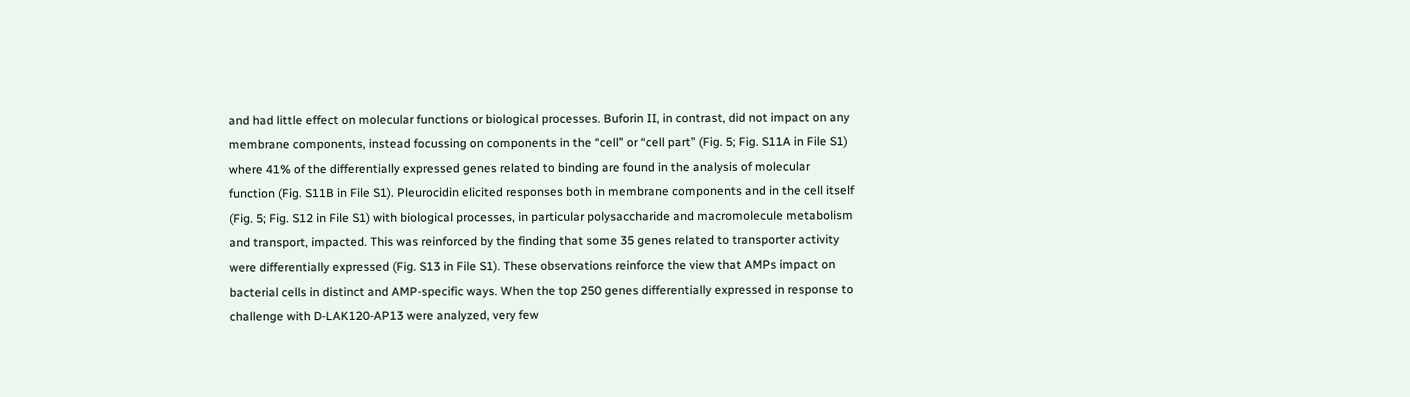and had little effect on molecular functions or biological processes. Buforin II, in contrast, did not impact on any membrane components, instead focussing on components in the “cell” or “cell part” (Fig. 5; Fig. S11A in File S1) where 41% of the differentially expressed genes related to binding are found in the analysis of molecular function (Fig. S11B in File S1). Pleurocidin elicited responses both in membrane components and in the cell itself (Fig. 5; Fig. S12 in File S1) with biological processes, in particular polysaccharide and macromolecule metabolism and transport, impacted. This was reinforced by the finding that some 35 genes related to transporter activity were differentially expressed (Fig. S13 in File S1). These observations reinforce the view that AMPs impact on bacterial cells in distinct and AMP-specific ways. When the top 250 genes differentially expressed in response to challenge with D-LAK120-AP13 were analyzed, very few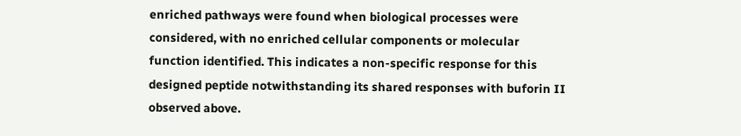enriched pathways were found when biological processes were considered, with no enriched cellular components or molecular function identified. This indicates a non-specific response for this designed peptide notwithstanding its shared responses with buforin II observed above.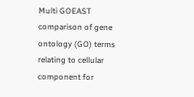Multi GOEAST comparison of gene ontology (GO) terms relating to cellular component for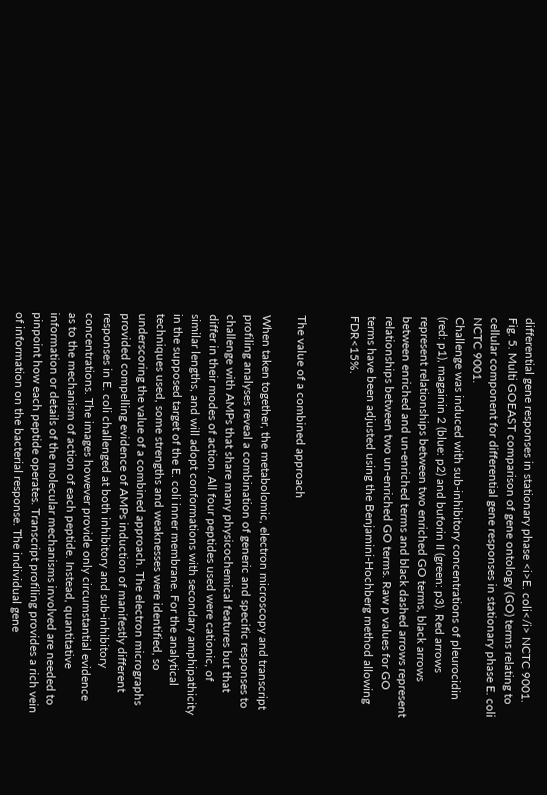differential gene responses in stationary phase <i>E. coli</i> NCTC 9001.
Fig. 5. Multi GOEAST comparison of gene ontology (GO) terms relating to cellular component for differential gene responses in stationary phase E. coli NCTC 9001.
Challenge was induced with sub-inhibitory concentrations of pleurocidin (red: p1), magainin 2 (blue: p2) and buforin II (green: p3). Red arrows represent relationships between two enriched GO terms, black arrows between enriched and un-enriched terms and black dashed arrows represent relationships between two un-enriched GO terms. Raw p values for GO terms have been adjusted using the Benjamini-Hochberg method allowing FDR<15%.


The value of a combined approach

When taken together, the metabolomic, electron microscopy and transcript profiling analyses reveal a combination of generic and specific responses to challenge with AMPs that share many physicochemical features but that differ in their modes of action. All four peptides used were cationic, of similar lengths, and will adopt conformations with secondary amphipathicity in the supposed target of the E. coli inner membrane. For the analytical techniques used, some strengths and weaknesses were identified, so underscoring the value of a combined approach. The electron micrographs provided compelling evidence of AMPs induction of manifestly different responses in E. coli challenged at both inhibitory and sub-inhibitory concentrations. The images however provide only circumstantial evidence as to the mechanism of action of each peptide. Instead, quantitative information or details of the molecular mechanisms involved are needed to pinpoint how each peptide operates. Transcript profiling provides a rich vein of information on the bacterial response. The individual gene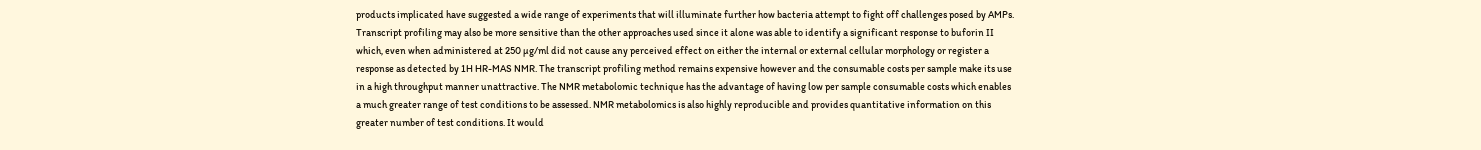products implicated have suggested a wide range of experiments that will illuminate further how bacteria attempt to fight off challenges posed by AMPs. Transcript profiling may also be more sensitive than the other approaches used since it alone was able to identify a significant response to buforin II which, even when administered at 250 µg/ml did not cause any perceived effect on either the internal or external cellular morphology or register a response as detected by 1H HR-MAS NMR. The transcript profiling method remains expensive however and the consumable costs per sample make its use in a high throughput manner unattractive. The NMR metabolomic technique has the advantage of having low per sample consumable costs which enables a much greater range of test conditions to be assessed. NMR metabolomics is also highly reproducible and provides quantitative information on this greater number of test conditions. It would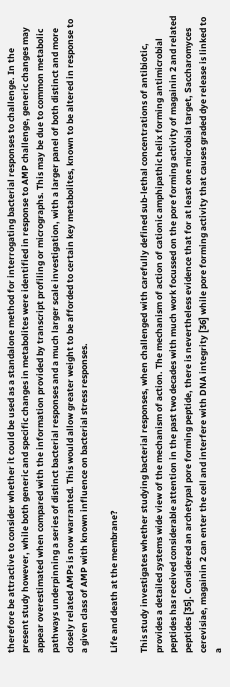therefore be attractive to consider whether it could be used as a standalone method for interrogating bacterial responses to challenge. In the present study however, while both generic and specific changes in metabolites were identified in response to AMP challenge, generic changes may appear overestimated when compared with the information provided by transcript profiling or micrographs. This may be due to common metabolic pathways underpinning a series of distinct bacterial responses and a much larger scale investigation, with a larger panel of both distinct and more closely related AMPs is now warranted. This would allow greater weight to be afforded to certain key metabolites, known to be altered in response to a given class of AMP with known influence on bacterial stress responses.

Life and death at the membrane?

This study investigates whether studying bacterial responses, when challenged with carefully defined sub-lethal concentrations of antibiotic, provides a detailed systems wide view of the mechanism of action. The mechanism of action of cationic amphipathic helix forming antimicrobial peptides has received considerable attention in the past two decades with much work focussed on the pore forming activity of magainin 2 and related peptides [35]. Considered an archetypal pore forming peptide, there is nevertheless evidence that for at least one microbial target, Saccharomyces cerevisiae, magainin 2 can enter the cell and interfere with DNA integrity [36] while pore forming activity that causes graded dye release is linked to a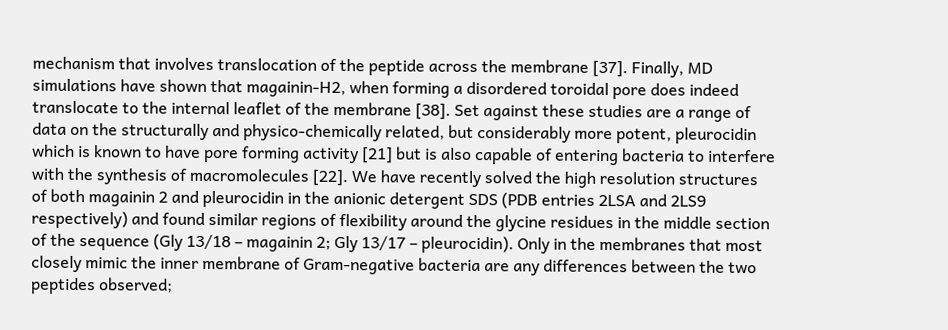mechanism that involves translocation of the peptide across the membrane [37]. Finally, MD simulations have shown that magainin-H2, when forming a disordered toroidal pore does indeed translocate to the internal leaflet of the membrane [38]. Set against these studies are a range of data on the structurally and physico-chemically related, but considerably more potent, pleurocidin which is known to have pore forming activity [21] but is also capable of entering bacteria to interfere with the synthesis of macromolecules [22]. We have recently solved the high resolution structures of both magainin 2 and pleurocidin in the anionic detergent SDS (PDB entries 2LSA and 2LS9 respectively) and found similar regions of flexibility around the glycine residues in the middle section of the sequence (Gly 13/18 – magainin 2; Gly 13/17 – pleurocidin). Only in the membranes that most closely mimic the inner membrane of Gram-negative bacteria are any differences between the two peptides observed;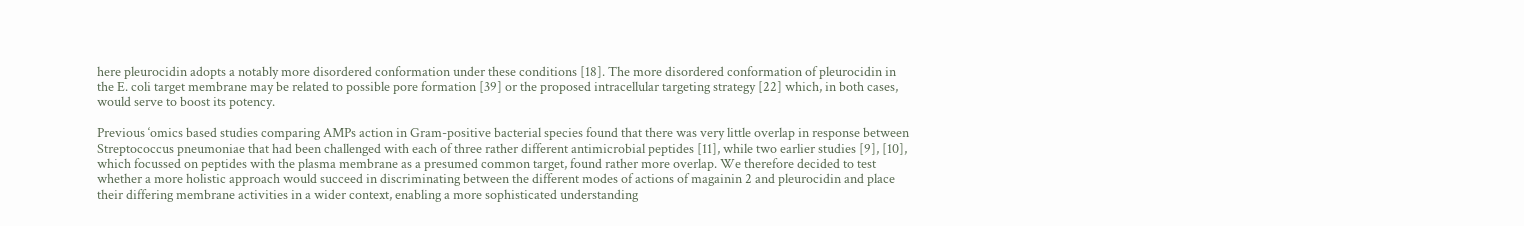here pleurocidin adopts a notably more disordered conformation under these conditions [18]. The more disordered conformation of pleurocidin in the E. coli target membrane may be related to possible pore formation [39] or the proposed intracellular targeting strategy [22] which, in both cases, would serve to boost its potency.

Previous ‘omics based studies comparing AMPs action in Gram-positive bacterial species found that there was very little overlap in response between Streptococcus pneumoniae that had been challenged with each of three rather different antimicrobial peptides [11], while two earlier studies [9], [10], which focussed on peptides with the plasma membrane as a presumed common target, found rather more overlap. We therefore decided to test whether a more holistic approach would succeed in discriminating between the different modes of actions of magainin 2 and pleurocidin and place their differing membrane activities in a wider context, enabling a more sophisticated understanding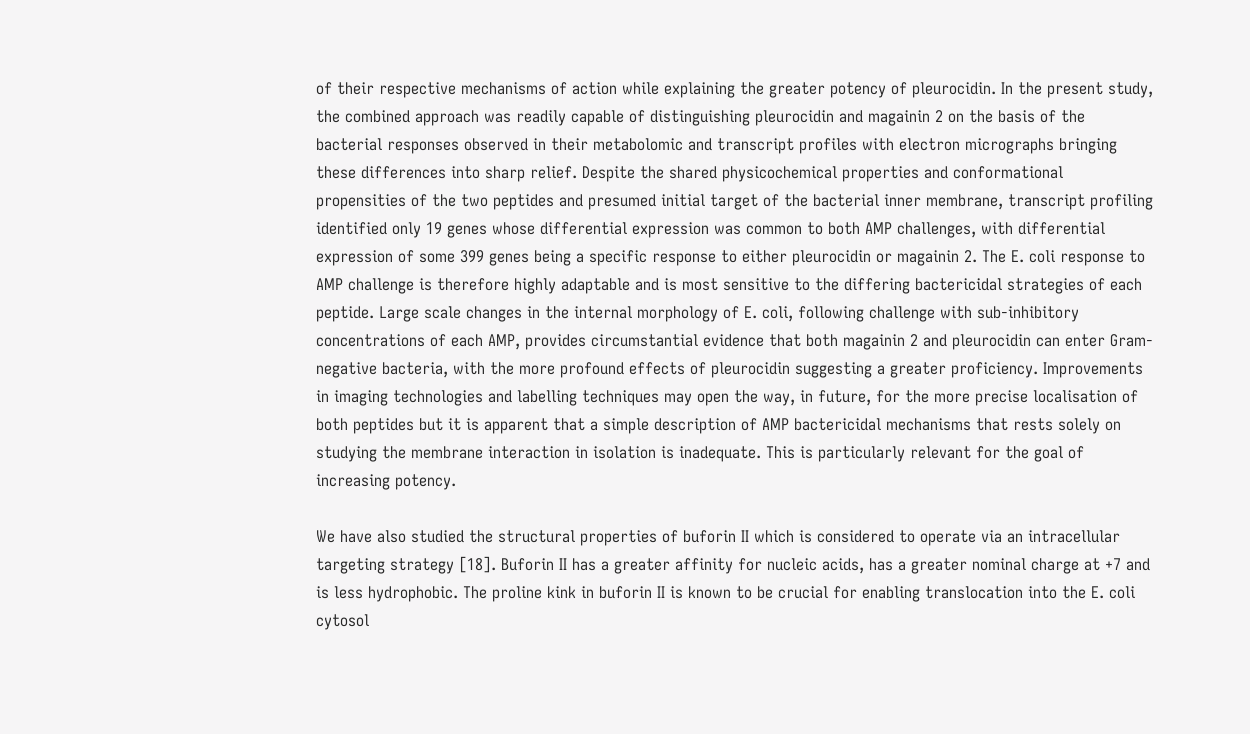of their respective mechanisms of action while explaining the greater potency of pleurocidin. In the present study, the combined approach was readily capable of distinguishing pleurocidin and magainin 2 on the basis of the bacterial responses observed in their metabolomic and transcript profiles with electron micrographs bringing these differences into sharp relief. Despite the shared physicochemical properties and conformational propensities of the two peptides and presumed initial target of the bacterial inner membrane, transcript profiling identified only 19 genes whose differential expression was common to both AMP challenges, with differential expression of some 399 genes being a specific response to either pleurocidin or magainin 2. The E. coli response to AMP challenge is therefore highly adaptable and is most sensitive to the differing bactericidal strategies of each peptide. Large scale changes in the internal morphology of E. coli, following challenge with sub-inhibitory concentrations of each AMP, provides circumstantial evidence that both magainin 2 and pleurocidin can enter Gram-negative bacteria, with the more profound effects of pleurocidin suggesting a greater proficiency. Improvements in imaging technologies and labelling techniques may open the way, in future, for the more precise localisation of both peptides but it is apparent that a simple description of AMP bactericidal mechanisms that rests solely on studying the membrane interaction in isolation is inadequate. This is particularly relevant for the goal of increasing potency.

We have also studied the structural properties of buforin II which is considered to operate via an intracellular targeting strategy [18]. Buforin II has a greater affinity for nucleic acids, has a greater nominal charge at +7 and is less hydrophobic. The proline kink in buforin II is known to be crucial for enabling translocation into the E. coli cytosol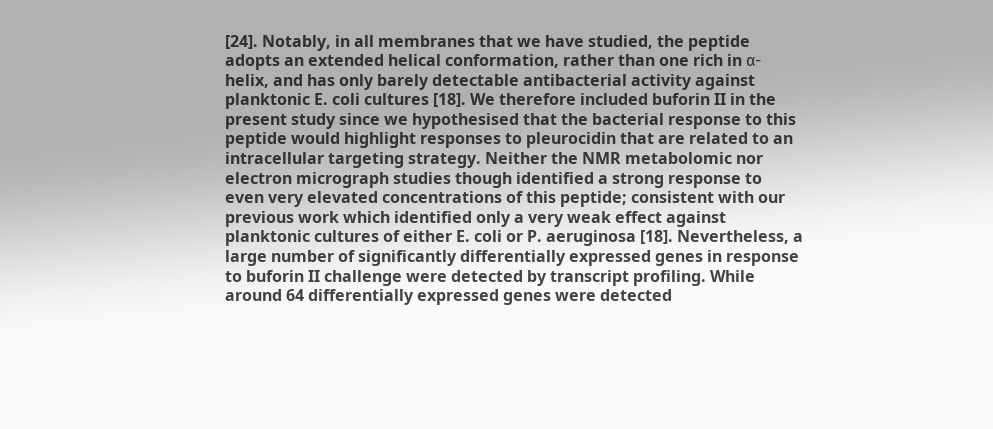[24]. Notably, in all membranes that we have studied, the peptide adopts an extended helical conformation, rather than one rich in α-helix, and has only barely detectable antibacterial activity against planktonic E. coli cultures [18]. We therefore included buforin II in the present study since we hypothesised that the bacterial response to this peptide would highlight responses to pleurocidin that are related to an intracellular targeting strategy. Neither the NMR metabolomic nor electron micrograph studies though identified a strong response to even very elevated concentrations of this peptide; consistent with our previous work which identified only a very weak effect against planktonic cultures of either E. coli or P. aeruginosa [18]. Nevertheless, a large number of significantly differentially expressed genes in response to buforin II challenge were detected by transcript profiling. While around 64 differentially expressed genes were detected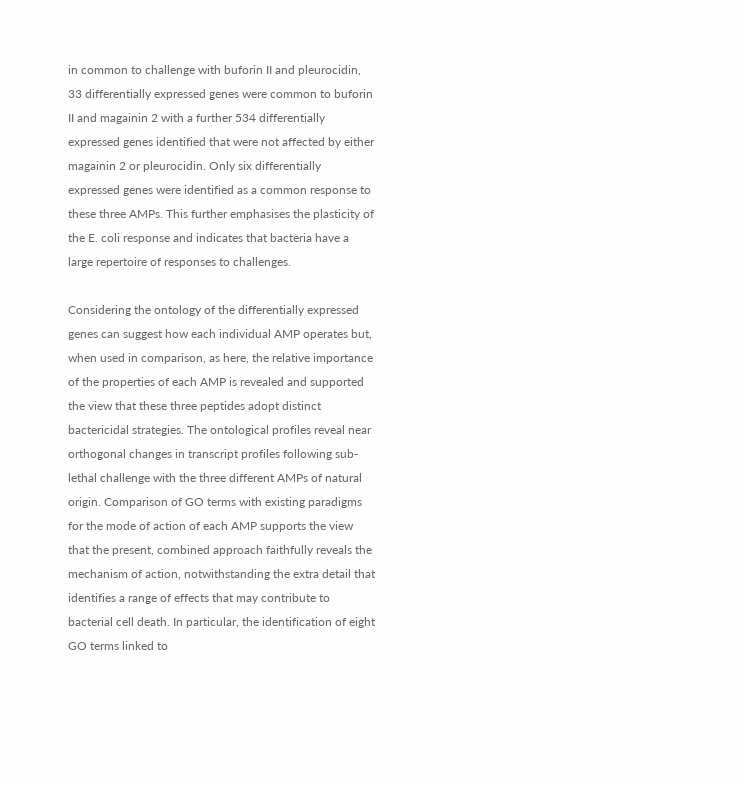in common to challenge with buforin II and pleurocidin, 33 differentially expressed genes were common to buforin II and magainin 2 with a further 534 differentially expressed genes identified that were not affected by either magainin 2 or pleurocidin. Only six differentially expressed genes were identified as a common response to these three AMPs. This further emphasises the plasticity of the E. coli response and indicates that bacteria have a large repertoire of responses to challenges.

Considering the ontology of the differentially expressed genes can suggest how each individual AMP operates but, when used in comparison, as here, the relative importance of the properties of each AMP is revealed and supported the view that these three peptides adopt distinct bactericidal strategies. The ontological profiles reveal near orthogonal changes in transcript profiles following sub-lethal challenge with the three different AMPs of natural origin. Comparison of GO terms with existing paradigms for the mode of action of each AMP supports the view that the present, combined approach faithfully reveals the mechanism of action, notwithstanding the extra detail that identifies a range of effects that may contribute to bacterial cell death. In particular, the identification of eight GO terms linked to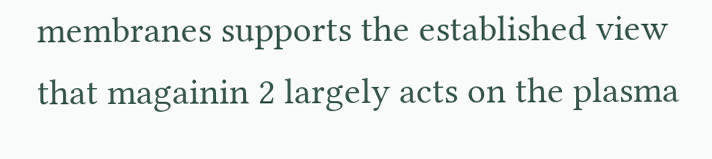membranes supports the established view that magainin 2 largely acts on the plasma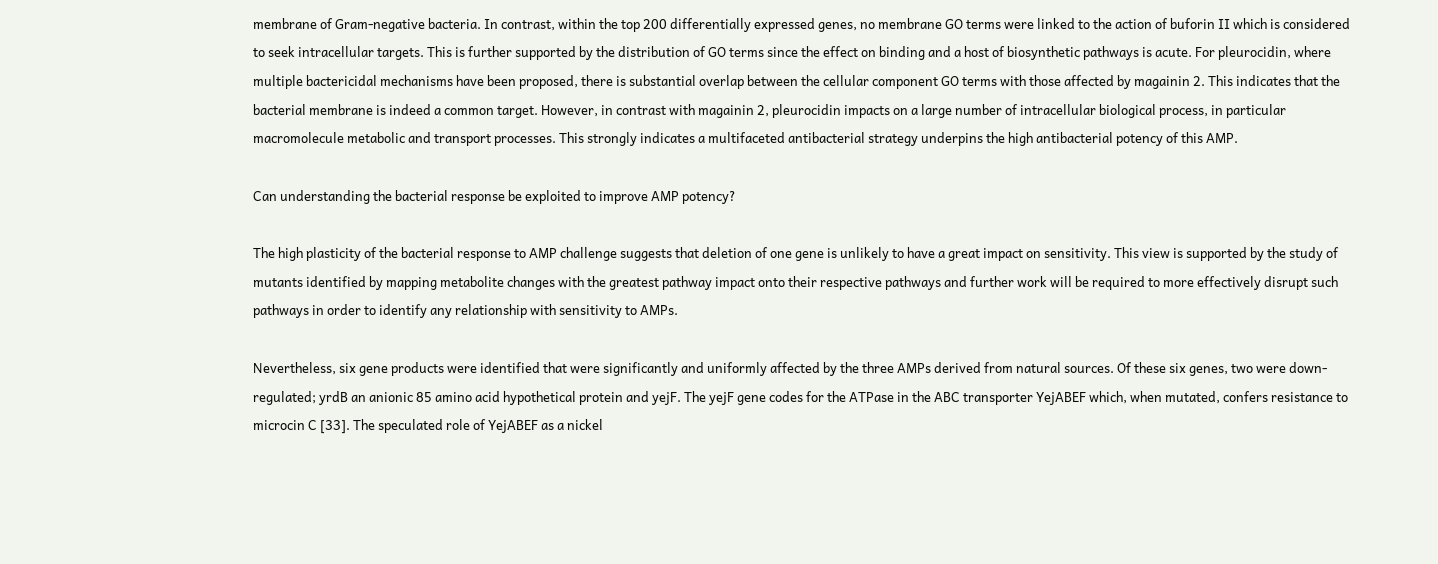membrane of Gram-negative bacteria. In contrast, within the top 200 differentially expressed genes, no membrane GO terms were linked to the action of buforin II which is considered to seek intracellular targets. This is further supported by the distribution of GO terms since the effect on binding and a host of biosynthetic pathways is acute. For pleurocidin, where multiple bactericidal mechanisms have been proposed, there is substantial overlap between the cellular component GO terms with those affected by magainin 2. This indicates that the bacterial membrane is indeed a common target. However, in contrast with magainin 2, pleurocidin impacts on a large number of intracellular biological process, in particular macromolecule metabolic and transport processes. This strongly indicates a multifaceted antibacterial strategy underpins the high antibacterial potency of this AMP.

Can understanding the bacterial response be exploited to improve AMP potency?

The high plasticity of the bacterial response to AMP challenge suggests that deletion of one gene is unlikely to have a great impact on sensitivity. This view is supported by the study of mutants identified by mapping metabolite changes with the greatest pathway impact onto their respective pathways and further work will be required to more effectively disrupt such pathways in order to identify any relationship with sensitivity to AMPs.

Nevertheless, six gene products were identified that were significantly and uniformly affected by the three AMPs derived from natural sources. Of these six genes, two were down-regulated; yrdB an anionic 85 amino acid hypothetical protein and yejF. The yejF gene codes for the ATPase in the ABC transporter YejABEF which, when mutated, confers resistance to microcin C [33]. The speculated role of YejABEF as a nickel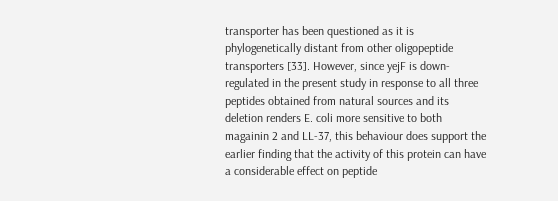transporter has been questioned as it is phylogenetically distant from other oligopeptide transporters [33]. However, since yejF is down-regulated in the present study in response to all three peptides obtained from natural sources and its deletion renders E. coli more sensitive to both magainin 2 and LL-37, this behaviour does support the earlier finding that the activity of this protein can have a considerable effect on peptide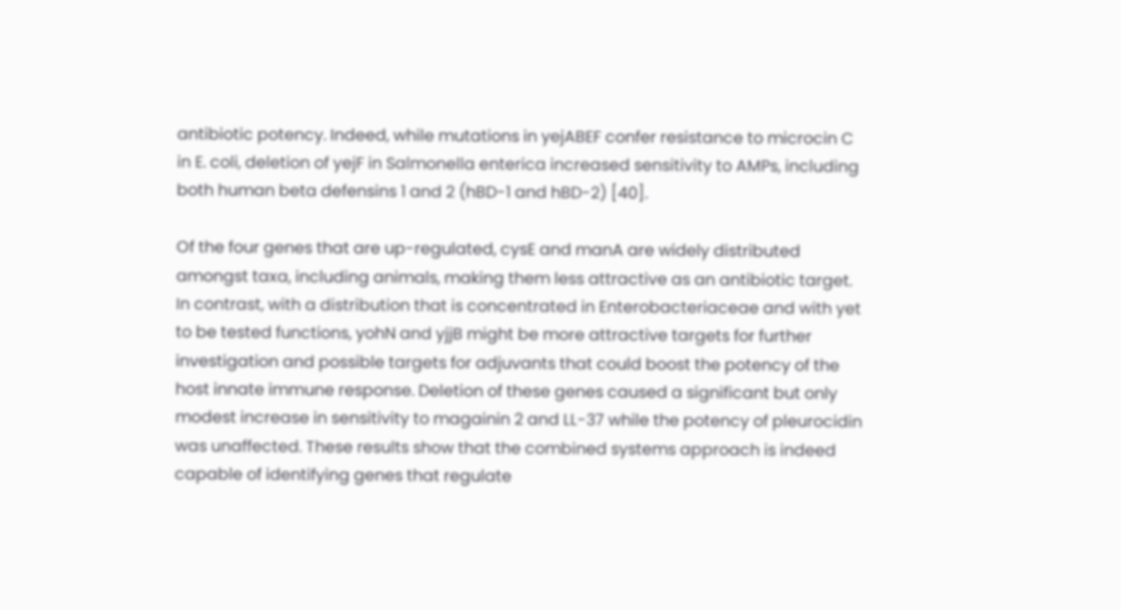antibiotic potency. Indeed, while mutations in yejABEF confer resistance to microcin C in E. coli, deletion of yejF in Salmonella enterica increased sensitivity to AMPs, including both human beta defensins 1 and 2 (hBD-1 and hBD-2) [40].

Of the four genes that are up-regulated, cysE and manA are widely distributed amongst taxa, including animals, making them less attractive as an antibiotic target. In contrast, with a distribution that is concentrated in Enterobacteriaceae and with yet to be tested functions, yohN and yjjB might be more attractive targets for further investigation and possible targets for adjuvants that could boost the potency of the host innate immune response. Deletion of these genes caused a significant but only modest increase in sensitivity to magainin 2 and LL-37 while the potency of pleurocidin was unaffected. These results show that the combined systems approach is indeed capable of identifying genes that regulate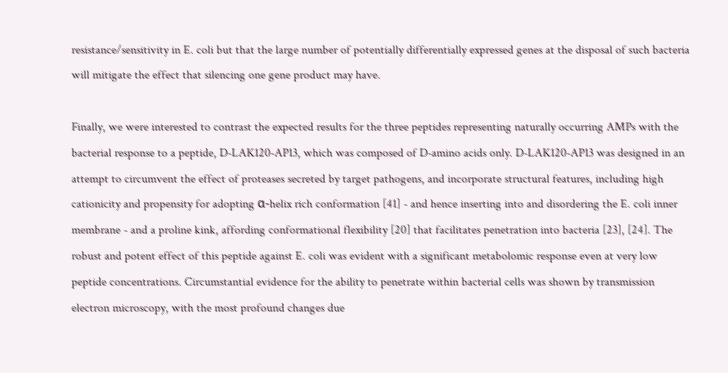resistance/sensitivity in E. coli but that the large number of potentially differentially expressed genes at the disposal of such bacteria will mitigate the effect that silencing one gene product may have.

Finally, we were interested to contrast the expected results for the three peptides representing naturally occurring AMPs with the bacterial response to a peptide, D-LAK120-AP13, which was composed of D-amino acids only. D-LAK120-AP13 was designed in an attempt to circumvent the effect of proteases secreted by target pathogens, and incorporate structural features, including high cationicity and propensity for adopting α-helix rich conformation [41] - and hence inserting into and disordering the E. coli inner membrane - and a proline kink, affording conformational flexibility [20] that facilitates penetration into bacteria [23], [24]. The robust and potent effect of this peptide against E. coli was evident with a significant metabolomic response even at very low peptide concentrations. Circumstantial evidence for the ability to penetrate within bacterial cells was shown by transmission electron microscopy, with the most profound changes due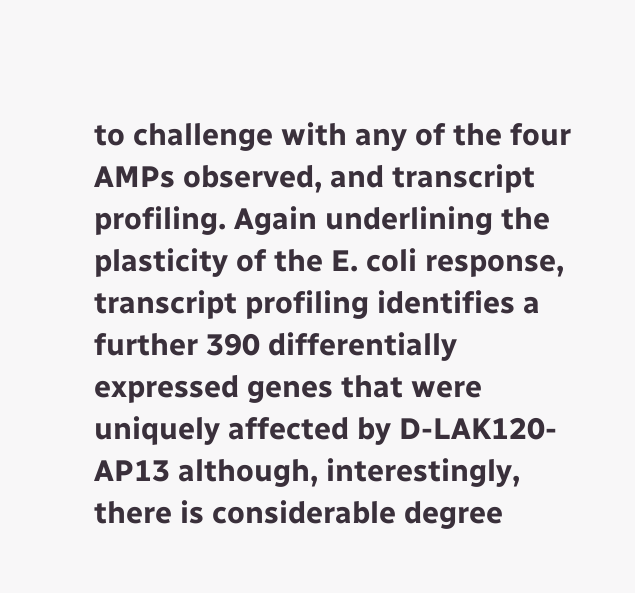to challenge with any of the four AMPs observed, and transcript profiling. Again underlining the plasticity of the E. coli response, transcript profiling identifies a further 390 differentially expressed genes that were uniquely affected by D-LAK120-AP13 although, interestingly, there is considerable degree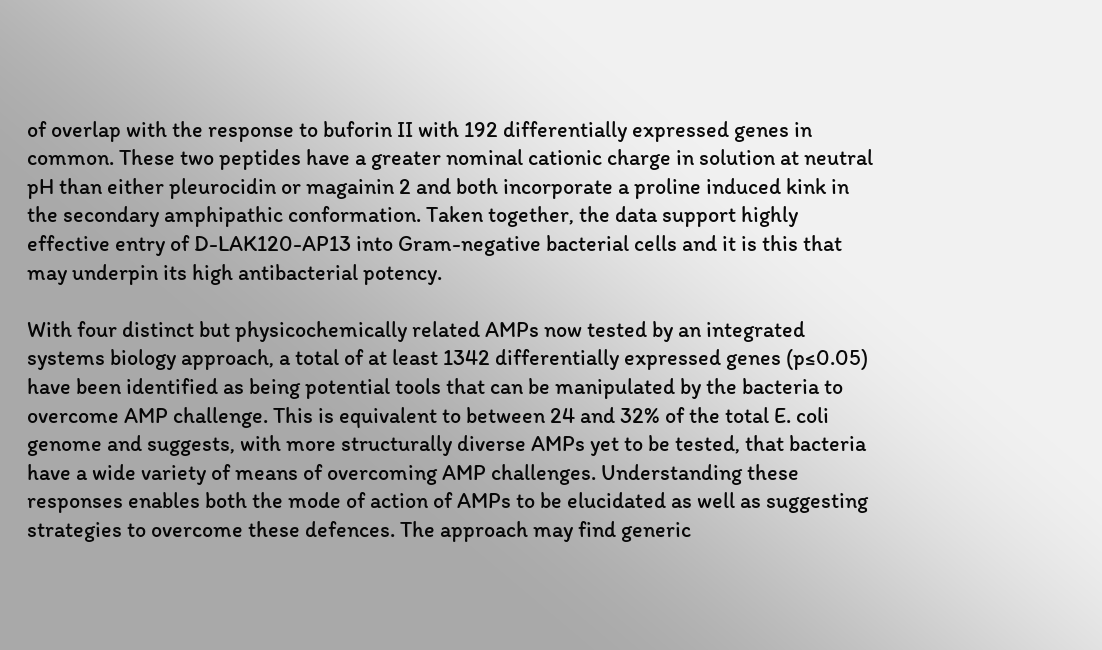of overlap with the response to buforin II with 192 differentially expressed genes in common. These two peptides have a greater nominal cationic charge in solution at neutral pH than either pleurocidin or magainin 2 and both incorporate a proline induced kink in the secondary amphipathic conformation. Taken together, the data support highly effective entry of D-LAK120-AP13 into Gram-negative bacterial cells and it is this that may underpin its high antibacterial potency.

With four distinct but physicochemically related AMPs now tested by an integrated systems biology approach, a total of at least 1342 differentially expressed genes (p≤0.05) have been identified as being potential tools that can be manipulated by the bacteria to overcome AMP challenge. This is equivalent to between 24 and 32% of the total E. coli genome and suggests, with more structurally diverse AMPs yet to be tested, that bacteria have a wide variety of means of overcoming AMP challenges. Understanding these responses enables both the mode of action of AMPs to be elucidated as well as suggesting strategies to overcome these defences. The approach may find generic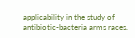applicability in the study of antibiotic-bacteria arms races.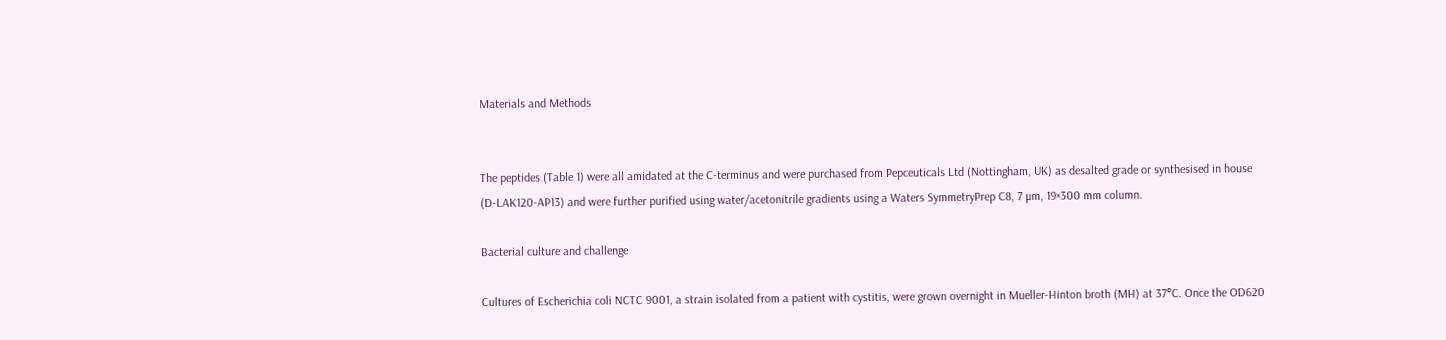Materials and Methods


The peptides (Table 1) were all amidated at the C-terminus and were purchased from Pepceuticals Ltd (Nottingham, UK) as desalted grade or synthesised in house (D-LAK120-AP13) and were further purified using water/acetonitrile gradients using a Waters SymmetryPrep C8, 7 µm, 19×300 mm column.

Bacterial culture and challenge

Cultures of Escherichia coli NCTC 9001, a strain isolated from a patient with cystitis, were grown overnight in Mueller-Hinton broth (MH) at 37°C. Once the OD620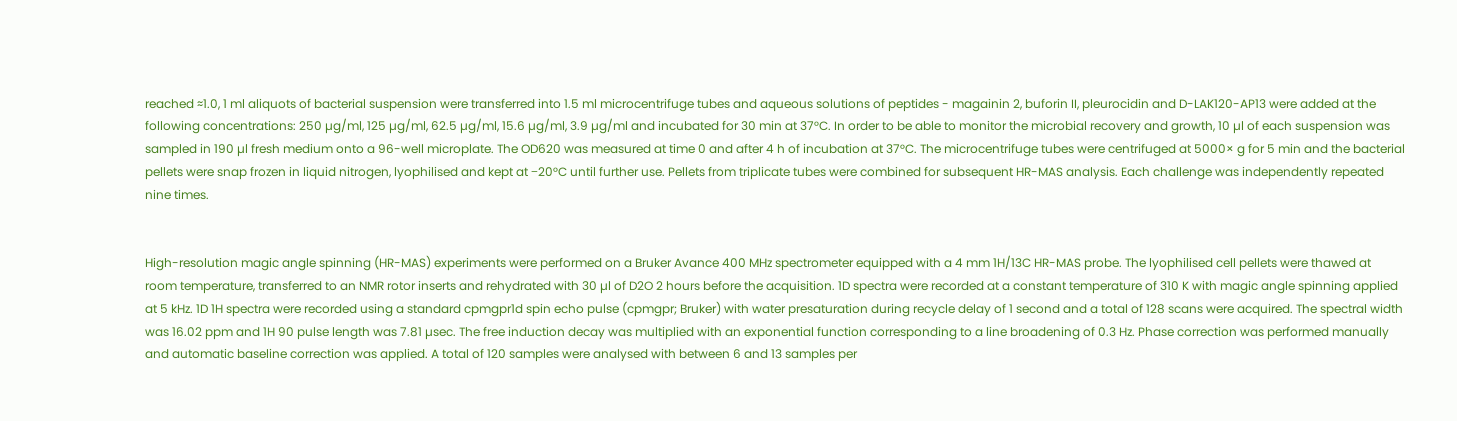reached ≈1.0, 1 ml aliquots of bacterial suspension were transferred into 1.5 ml microcentrifuge tubes and aqueous solutions of peptides - magainin 2, buforin II, pleurocidin and D-LAK120-AP13 were added at the following concentrations: 250 µg/ml, 125 µg/ml, 62.5 µg/ml, 15.6 µg/ml, 3.9 µg/ml and incubated for 30 min at 37°C. In order to be able to monitor the microbial recovery and growth, 10 µl of each suspension was sampled in 190 µl fresh medium onto a 96-well microplate. The OD620 was measured at time 0 and after 4 h of incubation at 37°C. The microcentrifuge tubes were centrifuged at 5000× g for 5 min and the bacterial pellets were snap frozen in liquid nitrogen, lyophilised and kept at −20°C until further use. Pellets from triplicate tubes were combined for subsequent HR-MAS analysis. Each challenge was independently repeated nine times.


High-resolution magic angle spinning (HR-MAS) experiments were performed on a Bruker Avance 400 MHz spectrometer equipped with a 4 mm 1H/13C HR-MAS probe. The lyophilised cell pellets were thawed at room temperature, transferred to an NMR rotor inserts and rehydrated with 30 µl of D2O 2 hours before the acquisition. 1D spectra were recorded at a constant temperature of 310 K with magic angle spinning applied at 5 kHz. 1D 1H spectra were recorded using a standard cpmgpr1d spin echo pulse (cpmgpr; Bruker) with water presaturation during recycle delay of 1 second and a total of 128 scans were acquired. The spectral width was 16.02 ppm and 1H 90 pulse length was 7.81 µsec. The free induction decay was multiplied with an exponential function corresponding to a line broadening of 0.3 Hz. Phase correction was performed manually and automatic baseline correction was applied. A total of 120 samples were analysed with between 6 and 13 samples per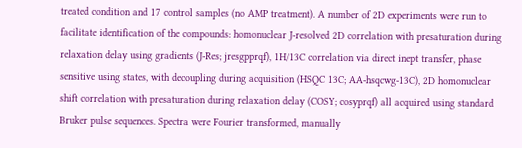treated condition and 17 control samples (no AMP treatment). A number of 2D experiments were run to facilitate identification of the compounds: homonuclear J-resolved 2D correlation with presaturation during relaxation delay using gradients (J-Res; jresgpprqf), 1H/13C correlation via direct inept transfer, phase sensitive using states, with decoupling during acquisition (HSQC 13C; AA-hsqcwg-13C), 2D homonuclear shift correlation with presaturation during relaxation delay (COSY; cosyprqf) all acquired using standard Bruker pulse sequences. Spectra were Fourier transformed, manually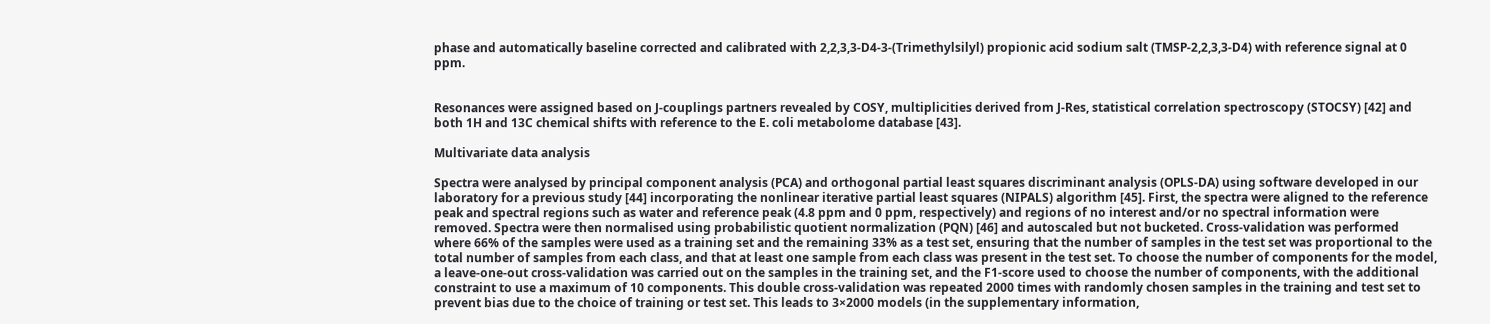phase and automatically baseline corrected and calibrated with 2,2,3,3-D4-3-(Trimethylsilyl) propionic acid sodium salt (TMSP-2,2,3,3-D4) with reference signal at 0 ppm.


Resonances were assigned based on J-couplings partners revealed by COSY, multiplicities derived from J-Res, statistical correlation spectroscopy (STOCSY) [42] and both 1H and 13C chemical shifts with reference to the E. coli metabolome database [43].

Multivariate data analysis

Spectra were analysed by principal component analysis (PCA) and orthogonal partial least squares discriminant analysis (OPLS-DA) using software developed in our laboratory for a previous study [44] incorporating the nonlinear iterative partial least squares (NIPALS) algorithm [45]. First, the spectra were aligned to the reference peak and spectral regions such as water and reference peak (4.8 ppm and 0 ppm, respectively) and regions of no interest and/or no spectral information were removed. Spectra were then normalised using probabilistic quotient normalization (PQN) [46] and autoscaled but not bucketed. Cross-validation was performed where 66% of the samples were used as a training set and the remaining 33% as a test set, ensuring that the number of samples in the test set was proportional to the total number of samples from each class, and that at least one sample from each class was present in the test set. To choose the number of components for the model, a leave-one-out cross-validation was carried out on the samples in the training set, and the F1-score used to choose the number of components, with the additional constraint to use a maximum of 10 components. This double cross-validation was repeated 2000 times with randomly chosen samples in the training and test set to prevent bias due to the choice of training or test set. This leads to 3×2000 models (in the supplementary information,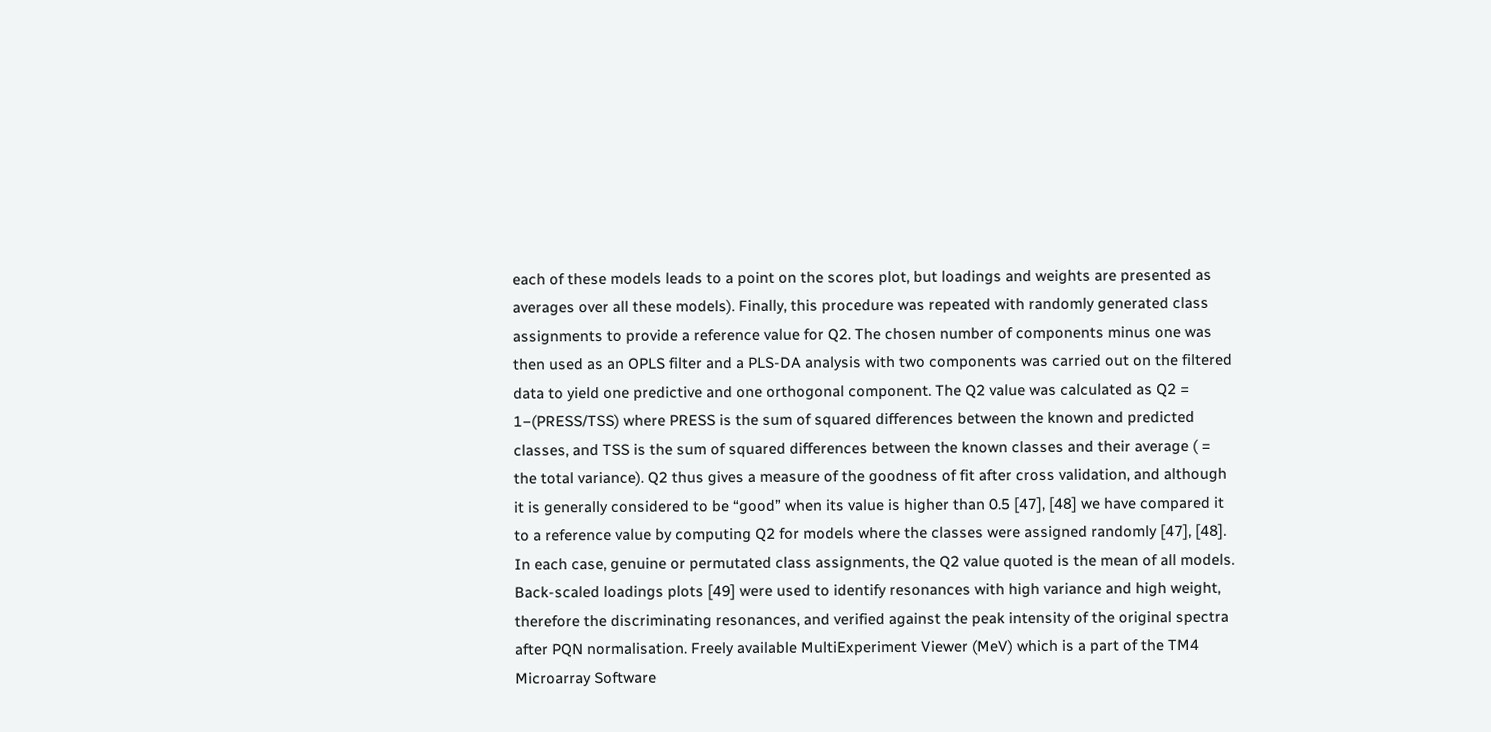each of these models leads to a point on the scores plot, but loadings and weights are presented as averages over all these models). Finally, this procedure was repeated with randomly generated class assignments to provide a reference value for Q2. The chosen number of components minus one was then used as an OPLS filter and a PLS-DA analysis with two components was carried out on the filtered data to yield one predictive and one orthogonal component. The Q2 value was calculated as Q2 = 1−(PRESS/TSS) where PRESS is the sum of squared differences between the known and predicted classes, and TSS is the sum of squared differences between the known classes and their average ( = the total variance). Q2 thus gives a measure of the goodness of fit after cross validation, and although it is generally considered to be “good” when its value is higher than 0.5 [47], [48] we have compared it to a reference value by computing Q2 for models where the classes were assigned randomly [47], [48]. In each case, genuine or permutated class assignments, the Q2 value quoted is the mean of all models. Back-scaled loadings plots [49] were used to identify resonances with high variance and high weight, therefore the discriminating resonances, and verified against the peak intensity of the original spectra after PQN normalisation. Freely available MultiExperiment Viewer (MeV) which is a part of the TM4 Microarray Software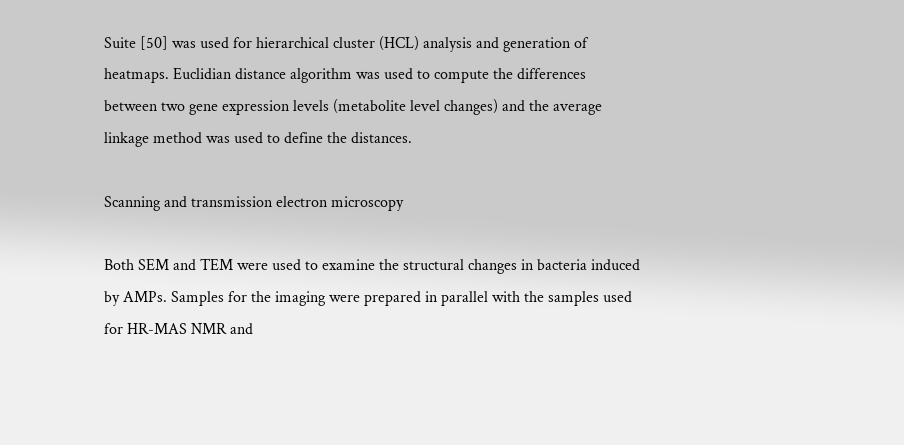Suite [50] was used for hierarchical cluster (HCL) analysis and generation of heatmaps. Euclidian distance algorithm was used to compute the differences between two gene expression levels (metabolite level changes) and the average linkage method was used to define the distances.

Scanning and transmission electron microscopy

Both SEM and TEM were used to examine the structural changes in bacteria induced by AMPs. Samples for the imaging were prepared in parallel with the samples used for HR-MAS NMR and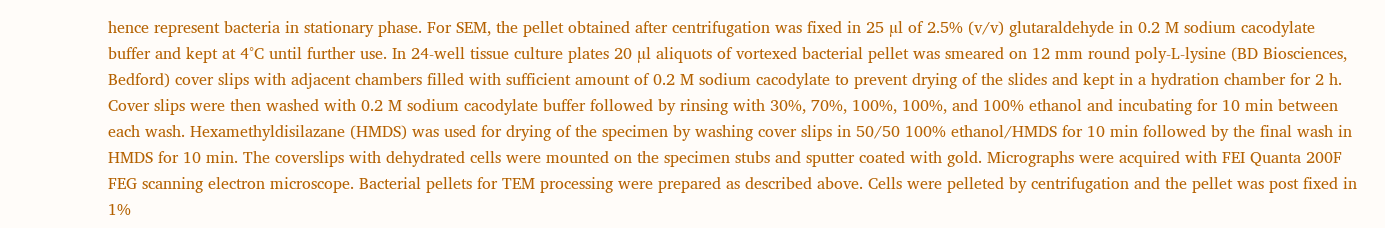hence represent bacteria in stationary phase. For SEM, the pellet obtained after centrifugation was fixed in 25 µl of 2.5% (v/v) glutaraldehyde in 0.2 M sodium cacodylate buffer and kept at 4°C until further use. In 24-well tissue culture plates 20 µl aliquots of vortexed bacterial pellet was smeared on 12 mm round poly-L-lysine (BD Biosciences, Bedford) cover slips with adjacent chambers filled with sufficient amount of 0.2 M sodium cacodylate to prevent drying of the slides and kept in a hydration chamber for 2 h. Cover slips were then washed with 0.2 M sodium cacodylate buffer followed by rinsing with 30%, 70%, 100%, 100%, and 100% ethanol and incubating for 10 min between each wash. Hexamethyldisilazane (HMDS) was used for drying of the specimen by washing cover slips in 50/50 100% ethanol/HMDS for 10 min followed by the final wash in HMDS for 10 min. The coverslips with dehydrated cells were mounted on the specimen stubs and sputter coated with gold. Micrographs were acquired with FEI Quanta 200F FEG scanning electron microscope. Bacterial pellets for TEM processing were prepared as described above. Cells were pelleted by centrifugation and the pellet was post fixed in 1%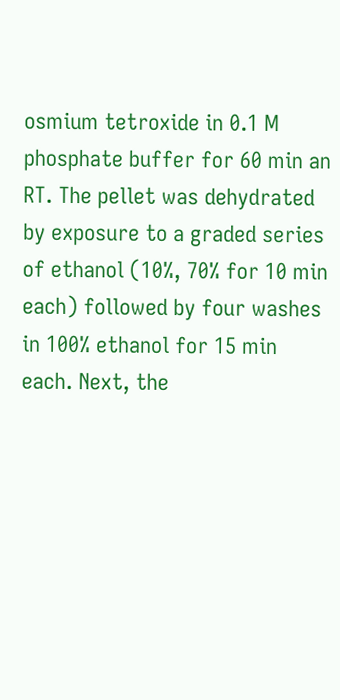osmium tetroxide in 0.1 M phosphate buffer for 60 min an RT. The pellet was dehydrated by exposure to a graded series of ethanol (10%, 70% for 10 min each) followed by four washes in 100% ethanol for 15 min each. Next, the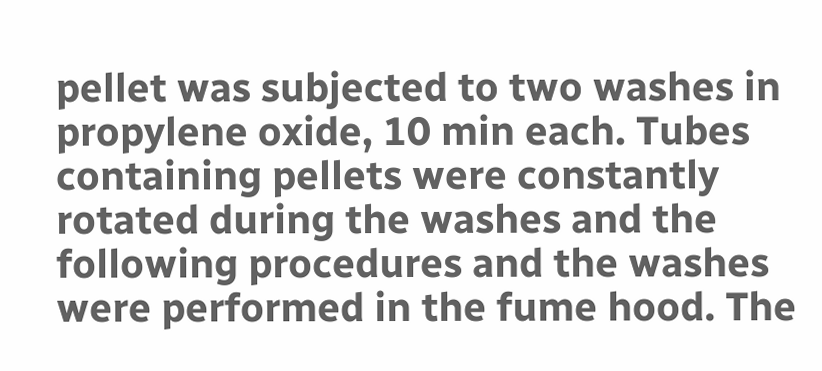pellet was subjected to two washes in propylene oxide, 10 min each. Tubes containing pellets were constantly rotated during the washes and the following procedures and the washes were performed in the fume hood. The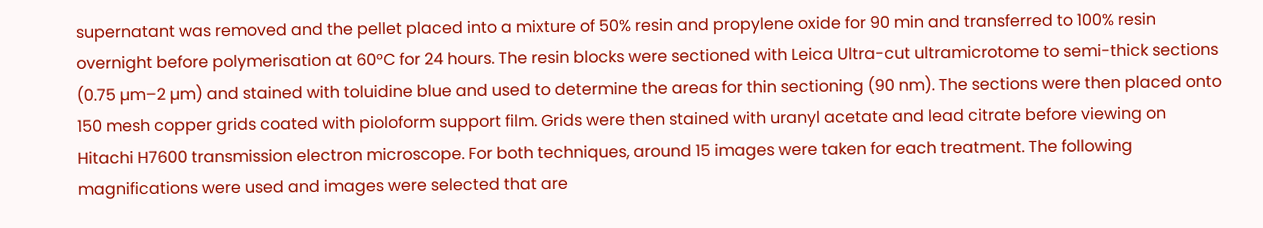supernatant was removed and the pellet placed into a mixture of 50% resin and propylene oxide for 90 min and transferred to 100% resin overnight before polymerisation at 60°C for 24 hours. The resin blocks were sectioned with Leica Ultra-cut ultramicrotome to semi-thick sections (0.75 µm–2 µm) and stained with toluidine blue and used to determine the areas for thin sectioning (90 nm). The sections were then placed onto 150 mesh copper grids coated with pioloform support film. Grids were then stained with uranyl acetate and lead citrate before viewing on Hitachi H7600 transmission electron microscope. For both techniques, around 15 images were taken for each treatment. The following magnifications were used and images were selected that are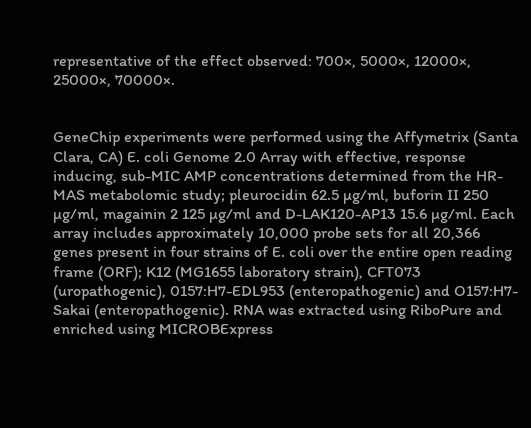representative of the effect observed: 700×, 5000×, 12000×, 25000×, 70000×.


GeneChip experiments were performed using the Affymetrix (Santa Clara, CA) E. coli Genome 2.0 Array with effective, response inducing, sub-MIC AMP concentrations determined from the HR-MAS metabolomic study; pleurocidin 62.5 µg/ml, buforin II 250 µg/ml, magainin 2 125 µg/ml and D-LAK120-AP13 15.6 µg/ml. Each array includes approximately 10,000 probe sets for all 20,366 genes present in four strains of E. coli over the entire open reading frame (ORF); K12 (MG1655 laboratory strain), CFT073 (uropathogenic), 0157:H7-EDL953 (enteropathogenic) and O157:H7-Sakai (enteropathogenic). RNA was extracted using RiboPure and enriched using MICROBExpress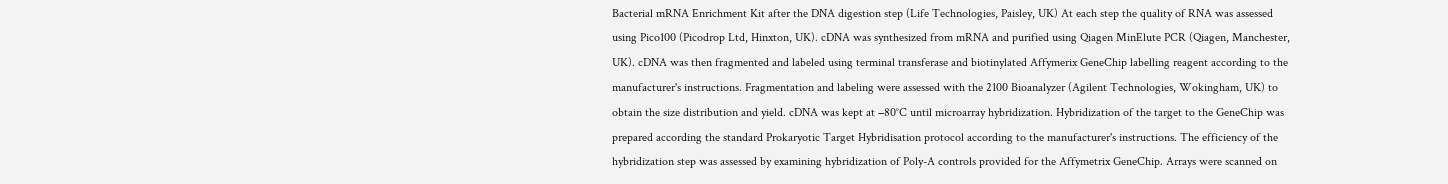Bacterial mRNA Enrichment Kit after the DNA digestion step (Life Technologies, Paisley, UK) At each step the quality of RNA was assessed using Pico100 (Picodrop Ltd, Hinxton, UK). cDNA was synthesized from mRNA and purified using Qiagen MinElute PCR (Qiagen, Manchester, UK). cDNA was then fragmented and labeled using terminal transferase and biotinylated Affymerix GeneChip labelling reagent according to the manufacturer's instructions. Fragmentation and labeling were assessed with the 2100 Bioanalyzer (Agilent Technologies, Wokingham, UK) to obtain the size distribution and yield. cDNA was kept at −80°C until microarray hybridization. Hybridization of the target to the GeneChip was prepared according the standard Prokaryotic Target Hybridisation protocol according to the manufacturer's instructions. The efficiency of the hybridization step was assessed by examining hybridization of Poly-A controls provided for the Affymetrix GeneChip. Arrays were scanned on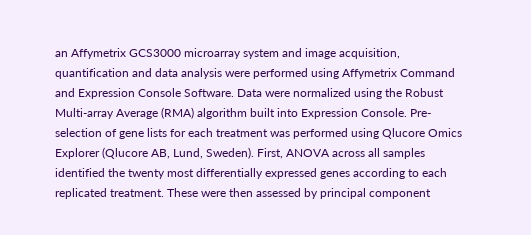an Affymetrix GCS3000 microarray system and image acquisition, quantification and data analysis were performed using Affymetrix Command and Expression Console Software. Data were normalized using the Robust Multi-array Average (RMA) algorithm built into Expression Console. Pre-selection of gene lists for each treatment was performed using Qlucore Omics Explorer (Qlucore AB, Lund, Sweden). First, ANOVA across all samples identified the twenty most differentially expressed genes according to each replicated treatment. These were then assessed by principal component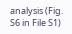analysis (Fig. S6 in File S1)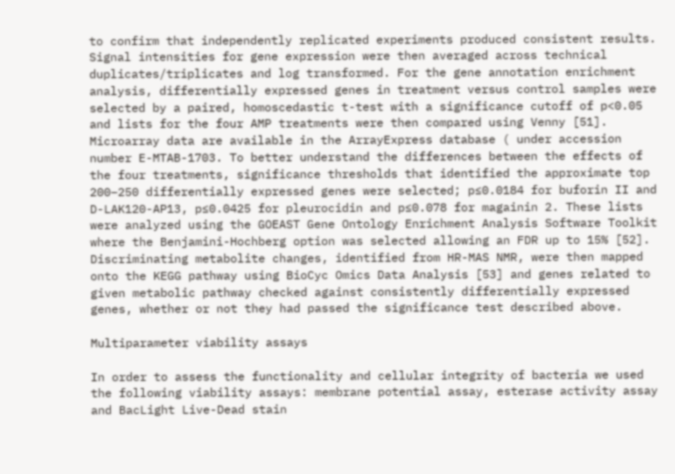to confirm that independently replicated experiments produced consistent results. Signal intensities for gene expression were then averaged across technical duplicates/triplicates and log transformed. For the gene annotation enrichment analysis, differentially expressed genes in treatment versus control samples were selected by a paired, homoscedastic t-test with a significance cutoff of p<0.05 and lists for the four AMP treatments were then compared using Venny [51]. Microarray data are available in the ArrayExpress database ( under accession number E-MTAB-1703. To better understand the differences between the effects of the four treatments, significance thresholds that identified the approximate top 200–250 differentially expressed genes were selected; p≤0.0184 for buforin II and D-LAK120-AP13, p≤0.0425 for pleurocidin and p≤0.078 for magainin 2. These lists were analyzed using the GOEAST Gene Ontology Enrichment Analysis Software Toolkit where the Benjamini-Hochberg option was selected allowing an FDR up to 15% [52]. Discriminating metabolite changes, identified from HR-MAS NMR, were then mapped onto the KEGG pathway using BioCyc Omics Data Analysis [53] and genes related to given metabolic pathway checked against consistently differentially expressed genes, whether or not they had passed the significance test described above.

Multiparameter viability assays

In order to assess the functionality and cellular integrity of bacteria we used the following viability assays: membrane potential assay, esterase activity assay and BacLight Live-Dead stain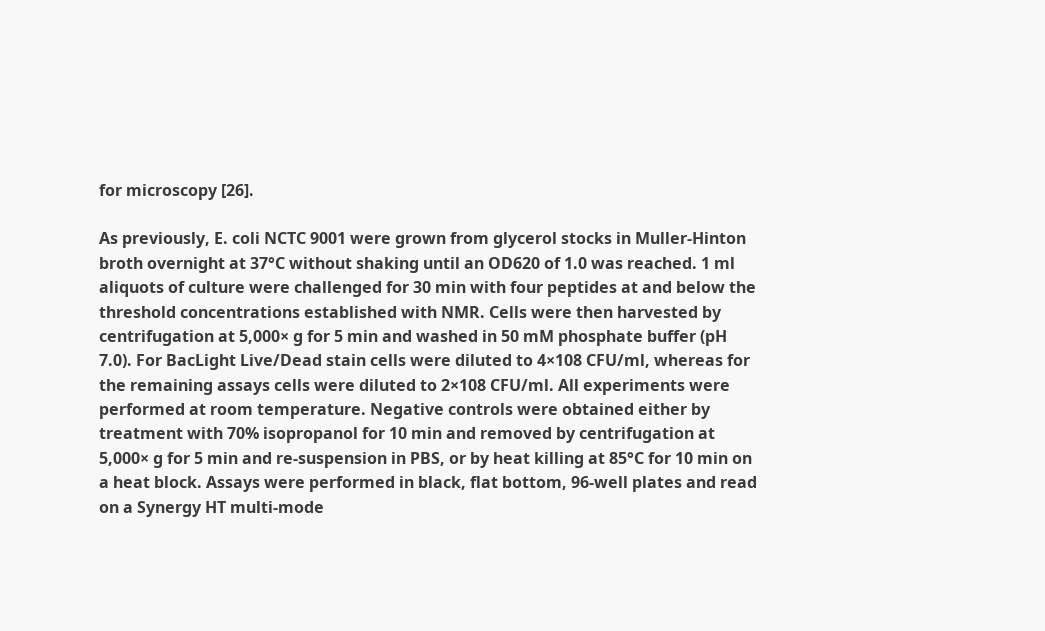for microscopy [26].

As previously, E. coli NCTC 9001 were grown from glycerol stocks in Muller-Hinton broth overnight at 37°C without shaking until an OD620 of 1.0 was reached. 1 ml aliquots of culture were challenged for 30 min with four peptides at and below the threshold concentrations established with NMR. Cells were then harvested by centrifugation at 5,000× g for 5 min and washed in 50 mM phosphate buffer (pH 7.0). For BacLight Live/Dead stain cells were diluted to 4×108 CFU/ml, whereas for the remaining assays cells were diluted to 2×108 CFU/ml. All experiments were performed at room temperature. Negative controls were obtained either by treatment with 70% isopropanol for 10 min and removed by centrifugation at 5,000× g for 5 min and re-suspension in PBS, or by heat killing at 85°C for 10 min on a heat block. Assays were performed in black, flat bottom, 96-well plates and read on a Synergy HT multi-mode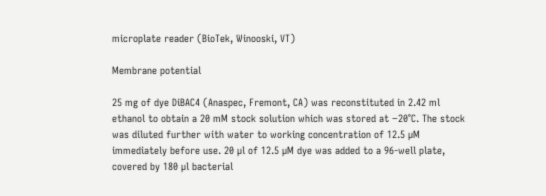microplate reader (BioTek, Winooski, VT)

Membrane potential

25 mg of dye DiBAC4 (Anaspec, Fremont, CA) was reconstituted in 2.42 ml ethanol to obtain a 20 mM stock solution which was stored at −20°C. The stock was diluted further with water to working concentration of 12.5 µM immediately before use. 20 µl of 12.5 µM dye was added to a 96-well plate, covered by 180 µl bacterial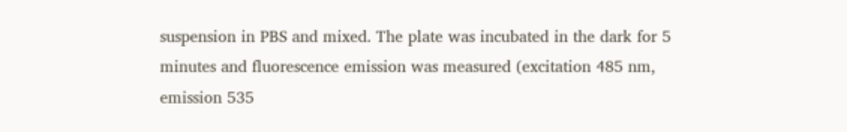suspension in PBS and mixed. The plate was incubated in the dark for 5 minutes and fluorescence emission was measured (excitation 485 nm, emission 535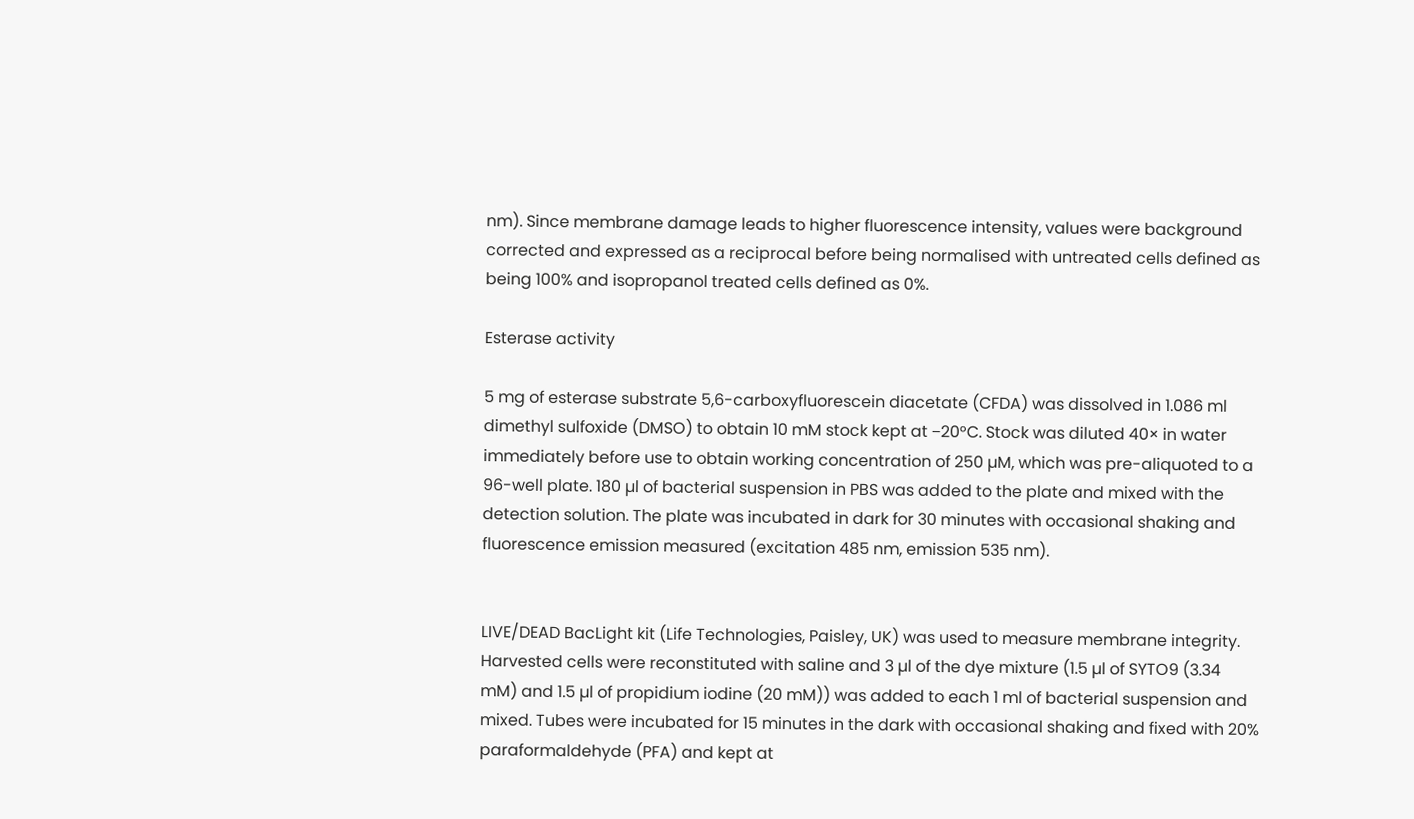nm). Since membrane damage leads to higher fluorescence intensity, values were background corrected and expressed as a reciprocal before being normalised with untreated cells defined as being 100% and isopropanol treated cells defined as 0%.

Esterase activity

5 mg of esterase substrate 5,6-carboxyfluorescein diacetate (CFDA) was dissolved in 1.086 ml dimethyl sulfoxide (DMSO) to obtain 10 mM stock kept at −20°C. Stock was diluted 40× in water immediately before use to obtain working concentration of 250 µM, which was pre-aliquoted to a 96-well plate. 180 µl of bacterial suspension in PBS was added to the plate and mixed with the detection solution. The plate was incubated in dark for 30 minutes with occasional shaking and fluorescence emission measured (excitation 485 nm, emission 535 nm).


LIVE/DEAD BacLight kit (Life Technologies, Paisley, UK) was used to measure membrane integrity. Harvested cells were reconstituted with saline and 3 µl of the dye mixture (1.5 µl of SYTO9 (3.34 mM) and 1.5 µl of propidium iodine (20 mM)) was added to each 1 ml of bacterial suspension and mixed. Tubes were incubated for 15 minutes in the dark with occasional shaking and fixed with 20% paraformaldehyde (PFA) and kept at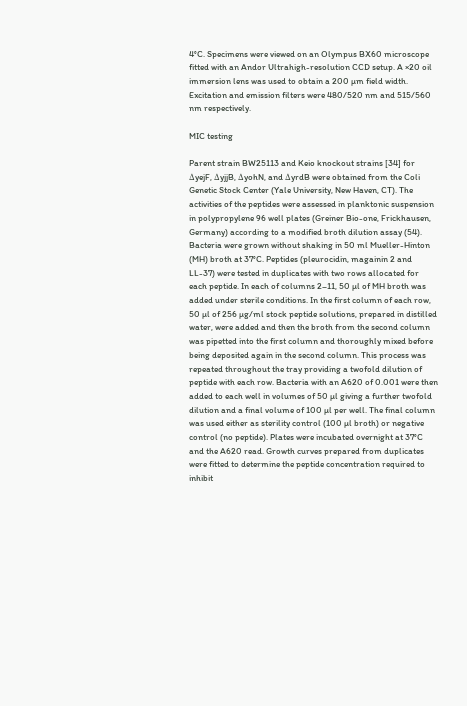4°C. Specimens were viewed on an Olympus BX60 microscope fitted with an Andor Ultrahigh-resolution CCD setup. A ×20 oil immersion lens was used to obtain a 200 µm field width. Excitation and emission filters were 480/520 nm and 515/560 nm respectively.

MIC testing

Parent strain BW25113 and Keio knockout strains [34] for ΔyejF, ΔyjjB, ΔyohN, and ΔyrdB were obtained from the Coli Genetic Stock Center (Yale University, New Haven, CT). The activities of the peptides were assessed in planktonic suspension in polypropylene 96 well plates (Greiner Bio-one, Frickhausen, Germany) according to a modified broth dilution assay (54). Bacteria were grown without shaking in 50 ml Mueller-Hinton (MH) broth at 37°C. Peptides (pleurocidin, magainin 2 and LL-37) were tested in duplicates with two rows allocated for each peptide. In each of columns 2–11, 50 µl of MH broth was added under sterile conditions. In the first column of each row, 50 µl of 256 µg/ml stock peptide solutions, prepared in distilled water, were added and then the broth from the second column was pipetted into the first column and thoroughly mixed before being deposited again in the second column. This process was repeated throughout the tray providing a twofold dilution of peptide with each row. Bacteria with an A620 of 0.001 were then added to each well in volumes of 50 µl giving a further twofold dilution and a final volume of 100 µl per well. The final column was used either as sterility control (100 µl broth) or negative control (no peptide). Plates were incubated overnight at 37°C and the A620 read. Growth curves prepared from duplicates were fitted to determine the peptide concentration required to inhibit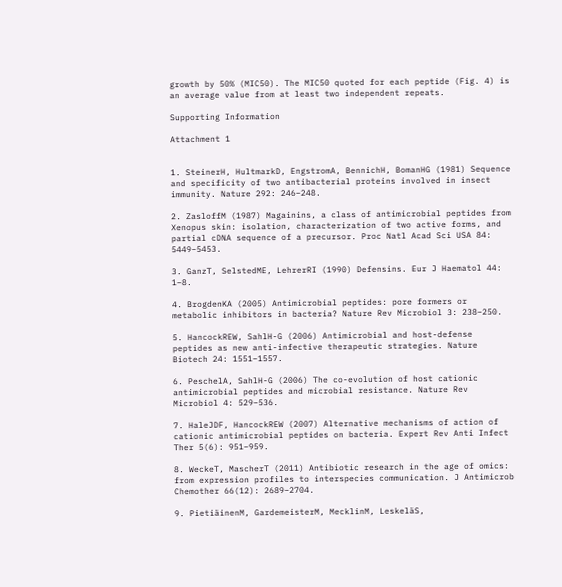growth by 50% (MIC50). The MIC50 quoted for each peptide (Fig. 4) is an average value from at least two independent repeats.

Supporting Information

Attachment 1


1. SteinerH, HultmarkD, EngstromA, BennichH, BomanHG (1981) Sequence and specificity of two antibacterial proteins involved in insect immunity. Nature 292: 246–248.

2. ZasloffM (1987) Magainins, a class of antimicrobial peptides from Xenopus skin: isolation, characterization of two active forms, and partial cDNA sequence of a precursor. Proc Natl Acad Sci USA 84: 5449–5453.

3. GanzT, SelstedME, LehrerRI (1990) Defensins. Eur J Haematol 44: 1–8.

4. BrogdenKA (2005) Antimicrobial peptides: pore formers or metabolic inhibitors in bacteria? Nature Rev Microbiol 3: 238–250.

5. HancockREW, SahlH-G (2006) Antimicrobial and host-defense peptides as new anti-infective therapeutic strategies. Nature Biotech 24: 1551–1557.

6. PeschelA, SahlH-G (2006) The co-evolution of host cationic antimicrobial peptides and microbial resistance. Nature Rev Microbiol 4: 529–536.

7. HaleJDF, HancockREW (2007) Alternative mechanisms of action of cationic antimicrobial peptides on bacteria. Expert Rev Anti Infect Ther 5(6): 951–959.

8. WeckeT, MascherT (2011) Antibiotic research in the age of omics: from expression profiles to interspecies communication. J Antimicrob Chemother 66(12): 2689–2704.

9. PietiäinenM, GardemeisterM, MecklinM, LeskeläS,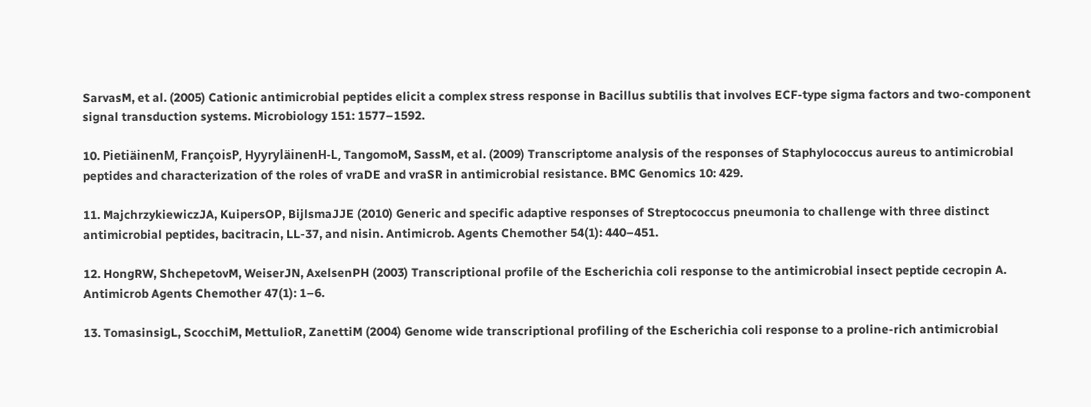SarvasM, et al. (2005) Cationic antimicrobial peptides elicit a complex stress response in Bacillus subtilis that involves ECF-type sigma factors and two-component signal transduction systems. Microbiology 151: 1577–1592.

10. PietiäinenM, FrançoisP, HyyryläinenH-L, TangomoM, SassM, et al. (2009) Transcriptome analysis of the responses of Staphylococcus aureus to antimicrobial peptides and characterization of the roles of vraDE and vraSR in antimicrobial resistance. BMC Genomics 10: 429.

11. MajchrzykiewiczJA, KuipersOP, BijlsmaJJE (2010) Generic and specific adaptive responses of Streptococcus pneumonia to challenge with three distinct antimicrobial peptides, bacitracin, LL-37, and nisin. Antimicrob. Agents Chemother 54(1): 440–451.

12. HongRW, ShchepetovM, WeiserJN, AxelsenPH (2003) Transcriptional profile of the Escherichia coli response to the antimicrobial insect peptide cecropin A. Antimicrob Agents Chemother 47(1): 1–6.

13. TomasinsigL, ScocchiM, MettulioR, ZanettiM (2004) Genome wide transcriptional profiling of the Escherichia coli response to a proline-rich antimicrobial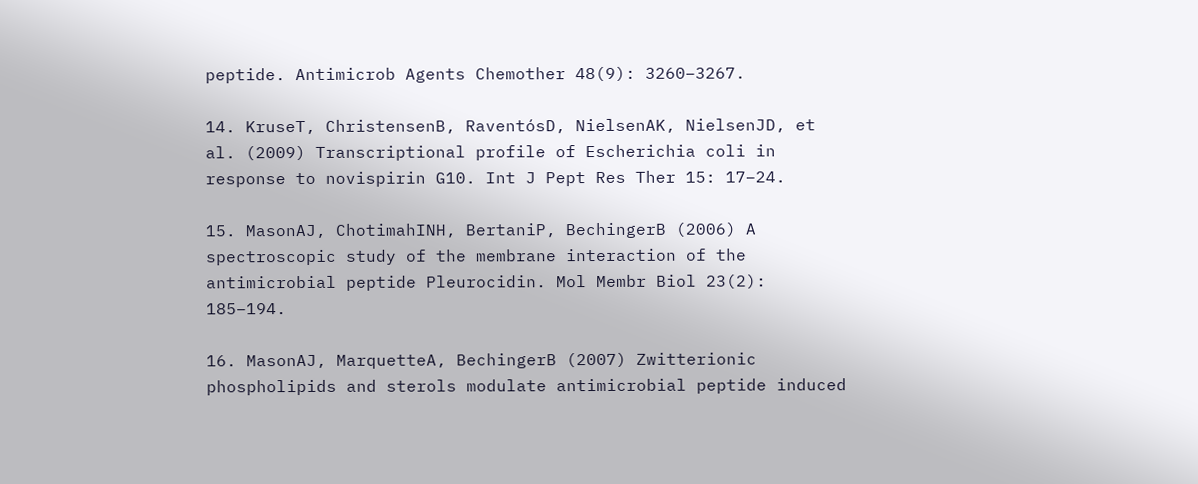peptide. Antimicrob Agents Chemother 48(9): 3260–3267.

14. KruseT, ChristensenB, RaventósD, NielsenAK, NielsenJD, et al. (2009) Transcriptional profile of Escherichia coli in response to novispirin G10. Int J Pept Res Ther 15: 17–24.

15. MasonAJ, ChotimahINH, BertaniP, BechingerB (2006) A spectroscopic study of the membrane interaction of the antimicrobial peptide Pleurocidin. Mol Membr Biol 23(2): 185–194.

16. MasonAJ, MarquetteA, BechingerB (2007) Zwitterionic phospholipids and sterols modulate antimicrobial peptide induced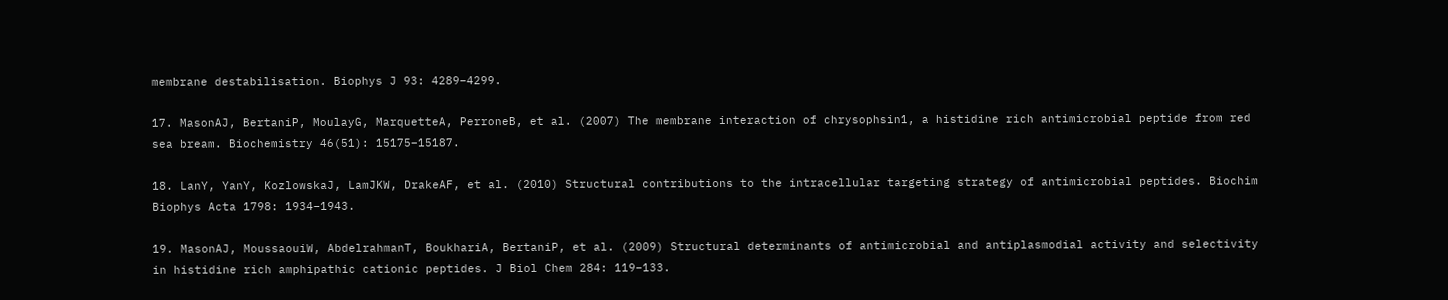membrane destabilisation. Biophys J 93: 4289–4299.

17. MasonAJ, BertaniP, MoulayG, MarquetteA, PerroneB, et al. (2007) The membrane interaction of chrysophsin1, a histidine rich antimicrobial peptide from red sea bream. Biochemistry 46(51): 15175–15187.

18. LanY, YanY, KozlowskaJ, LamJKW, DrakeAF, et al. (2010) Structural contributions to the intracellular targeting strategy of antimicrobial peptides. Biochim Biophys Acta 1798: 1934–1943.

19. MasonAJ, MoussaouiW, AbdelrahmanT, BoukhariA, BertaniP, et al. (2009) Structural determinants of antimicrobial and antiplasmodial activity and selectivity in histidine rich amphipathic cationic peptides. J Biol Chem 284: 119–133.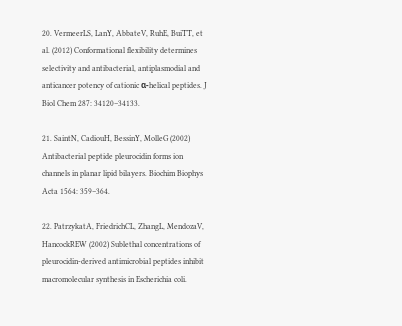20. VermeerLS, LanY, AbbateV, RuhE, BuiTT, et al. (2012) Conformational flexibility determines selectivity and antibacterial, antiplasmodial and anticancer potency of cationic α-helical peptides. J Biol Chem 287: 34120–34133.

21. SaintN, CadiouH, BessinY, MolleG (2002) Antibacterial peptide pleurocidin forms ion channels in planar lipid bilayers. Biochim Biophys Acta 1564: 359–364.

22. PatrzykatA, FriedrichCL, ZhangL, MendozaV, HancockREW (2002) Sublethal concentrations of pleurocidin-derived antimicrobial peptides inhibit macromolecular synthesis in Escherichia coli.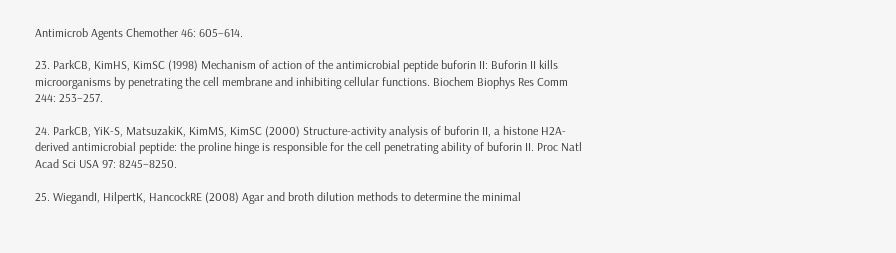Antimicrob Agents Chemother 46: 605–614.

23. ParkCB, KimHS, KimSC (1998) Mechanism of action of the antimicrobial peptide buforin II: Buforin II kills microorganisms by penetrating the cell membrane and inhibiting cellular functions. Biochem Biophys Res Comm 244: 253–257.

24. ParkCB, YiK-S, MatsuzakiK, KimMS, KimSC (2000) Structure-activity analysis of buforin II, a histone H2A-derived antimicrobial peptide: the proline hinge is responsible for the cell penetrating ability of buforin II. Proc Natl Acad Sci USA 97: 8245–8250.

25. WiegandI, HilpertK, HancockRE (2008) Agar and broth dilution methods to determine the minimal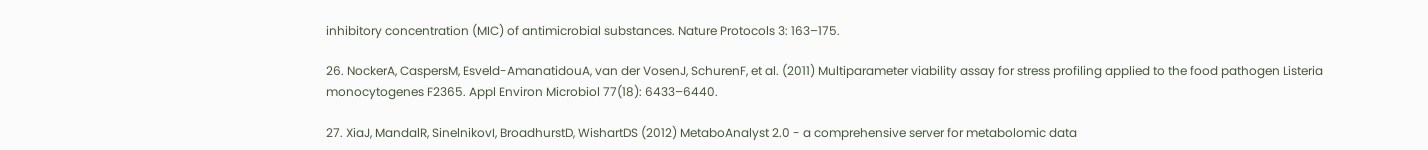inhibitory concentration (MIC) of antimicrobial substances. Nature Protocols 3: 163–175.

26. NockerA, CaspersM, Esveld-AmanatidouA, van der VosenJ, SchurenF, et al. (2011) Multiparameter viability assay for stress profiling applied to the food pathogen Listeria monocytogenes F2365. Appl Environ Microbiol 77(18): 6433–6440.

27. XiaJ, MandalR, SinelnikovI, BroadhurstD, WishartDS (2012) MetaboAnalyst 2.0 - a comprehensive server for metabolomic data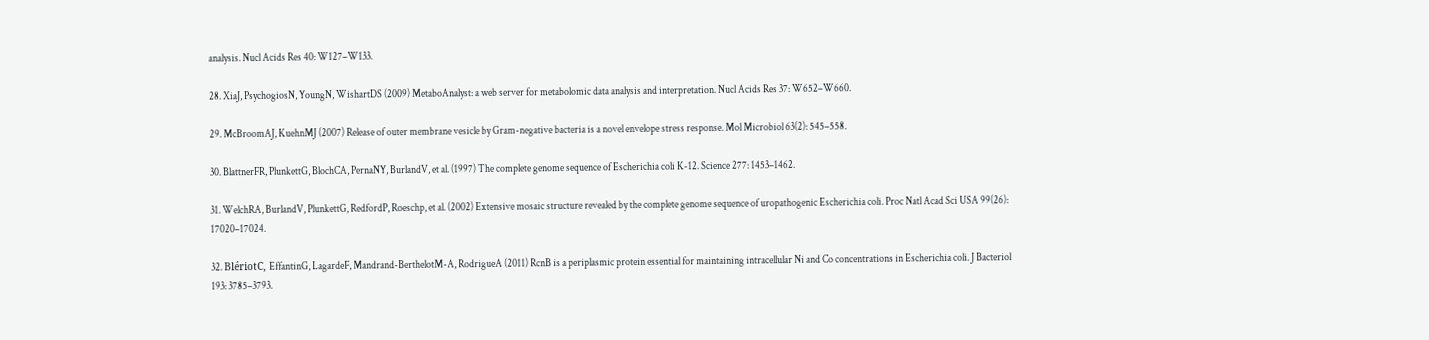analysis. Nucl Acids Res 40: W127–W133.

28. XiaJ, PsychogiosN, YoungN, WishartDS (2009) MetaboAnalyst: a web server for metabolomic data analysis and interpretation. Nucl Acids Res 37: W652–W660.

29. McBroomAJ, KuehnMJ (2007) Release of outer membrane vesicle by Gram-negative bacteria is a novel envelope stress response. Mol Microbiol 63(2): 545–558.

30. BlattnerFR, PlunkettG, BlochCA, PernaNY, BurlandV, et al. (1997) The complete genome sequence of Escherichia coli K-12. Science 277: 1453–1462.

31. WelchRA, BurlandV, PlunkettG, RedfordP, Roeschp, et al. (2002) Extensive mosaic structure revealed by the complete genome sequence of uropathogenic Escherichia coli. Proc Natl Acad Sci USA 99(26): 17020–17024.

32. BlériotC, EffantinG, LagardeF, Mandrand-BerthelotM-A, RodrigueA (2011) RcnB is a periplasmic protein essential for maintaining intracellular Ni and Co concentrations in Escherichia coli. J Bacteriol 193: 3785–3793.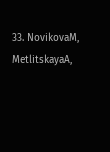33. NovikovaM, MetlitskayaA,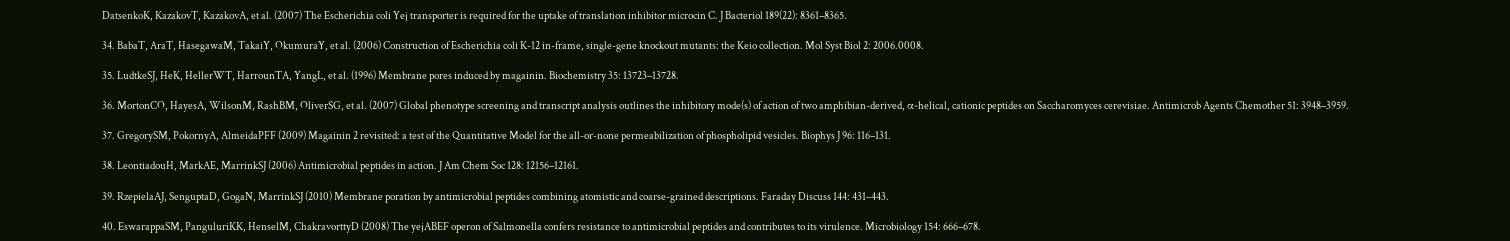DatsenkoK, KazakovT, KazakovA, et al. (2007) The Escherichia coli Yej transporter is required for the uptake of translation inhibitor microcin C. J Bacteriol 189(22): 8361–8365.

34. BabaT, AraT, HasegawaM, TakaiY, OkumuraY, et al. (2006) Construction of Escherichia coli K-12 in-frame, single-gene knockout mutants: the Keio collection. Mol Syst Biol 2: 2006.0008.

35. LudtkeSJ, HeK, HellerWT, HarrounTA, YangL, et al. (1996) Membrane pores induced by magainin. Biochemistry 35: 13723–13728.

36. MortonCO, HayesA, WilsonM, RashBM, OliverSG, et al. (2007) Global phenotype screening and transcript analysis outlines the inhibitory mode(s) of action of two amphibian-derived, α-helical, cationic peptides on Saccharomyces cerevisiae. Antimicrob Agents Chemother 51: 3948–3959.

37. GregorySM, PokornyA, AlmeidaPFF (2009) Magainin 2 revisited: a test of the Quantitative Model for the all-or-none permeabilization of phospholipid vesicles. Biophys J 96: 116–131.

38. LeontiadouH, MarkAE, MarrinkSJ (2006) Antimicrobial peptides in action. J Am Chem Soc 128: 12156–12161.

39. RzepielaAJ, SenguptaD, GogaN, MarrinkSJ (2010) Membrane poration by antimicrobial peptides combining atomistic and coarse-grained descriptions. Faraday Discuss 144: 431–443.

40. EswarappaSM, PanguluriKK, HenselM, ChakravorttyD (2008) The yejABEF operon of Salmonella confers resistance to antimicrobial peptides and contributes to its virulence. Microbiology 154: 666–678.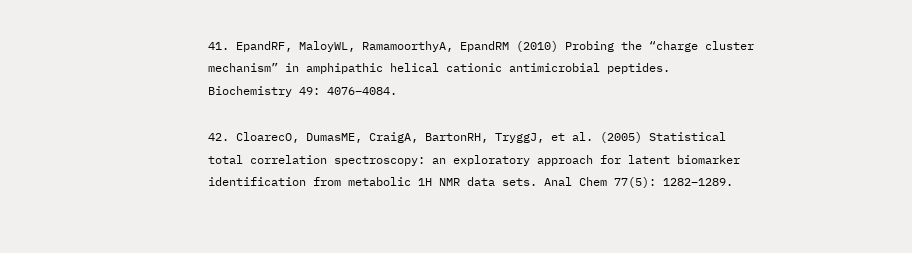41. EpandRF, MaloyWL, RamamoorthyA, EpandRM (2010) Probing the “charge cluster mechanism” in amphipathic helical cationic antimicrobial peptides. Biochemistry 49: 4076–4084.

42. CloarecO, DumasME, CraigA, BartonRH, TryggJ, et al. (2005) Statistical total correlation spectroscopy: an exploratory approach for latent biomarker identification from metabolic 1H NMR data sets. Anal Chem 77(5): 1282–1289.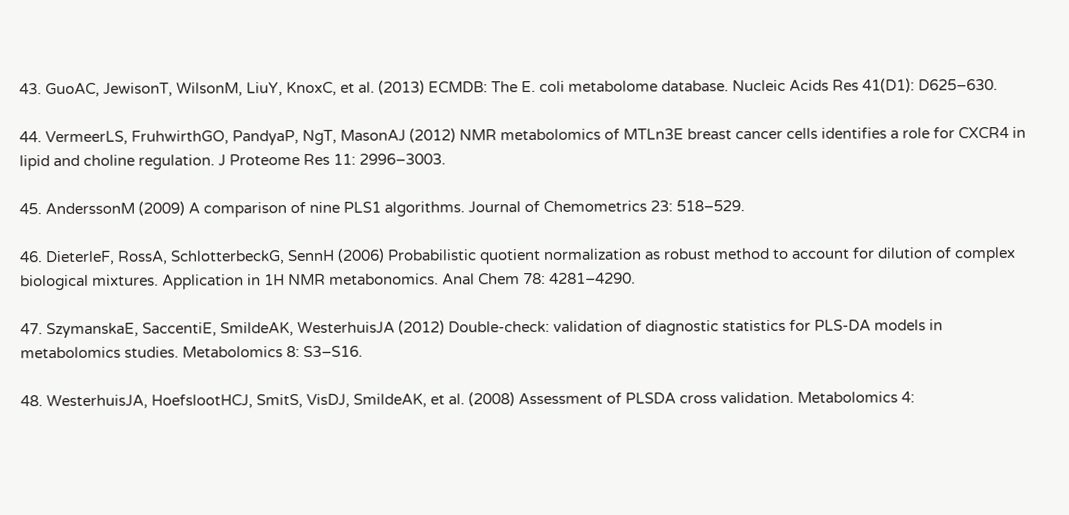43. GuoAC, JewisonT, WilsonM, LiuY, KnoxC, et al. (2013) ECMDB: The E. coli metabolome database. Nucleic Acids Res 41(D1): D625–630.

44. VermeerLS, FruhwirthGO, PandyaP, NgT, MasonAJ (2012) NMR metabolomics of MTLn3E breast cancer cells identifies a role for CXCR4 in lipid and choline regulation. J Proteome Res 11: 2996–3003.

45. AnderssonM (2009) A comparison of nine PLS1 algorithms. Journal of Chemometrics 23: 518–529.

46. DieterleF, RossA, SchlotterbeckG, SennH (2006) Probabilistic quotient normalization as robust method to account for dilution of complex biological mixtures. Application in 1H NMR metabonomics. Anal Chem 78: 4281–4290.

47. SzymanskaE, SaccentiE, SmildeAK, WesterhuisJA (2012) Double-check: validation of diagnostic statistics for PLS-DA models in metabolomics studies. Metabolomics 8: S3–S16.

48. WesterhuisJA, HoefslootHCJ, SmitS, VisDJ, SmildeAK, et al. (2008) Assessment of PLSDA cross validation. Metabolomics 4: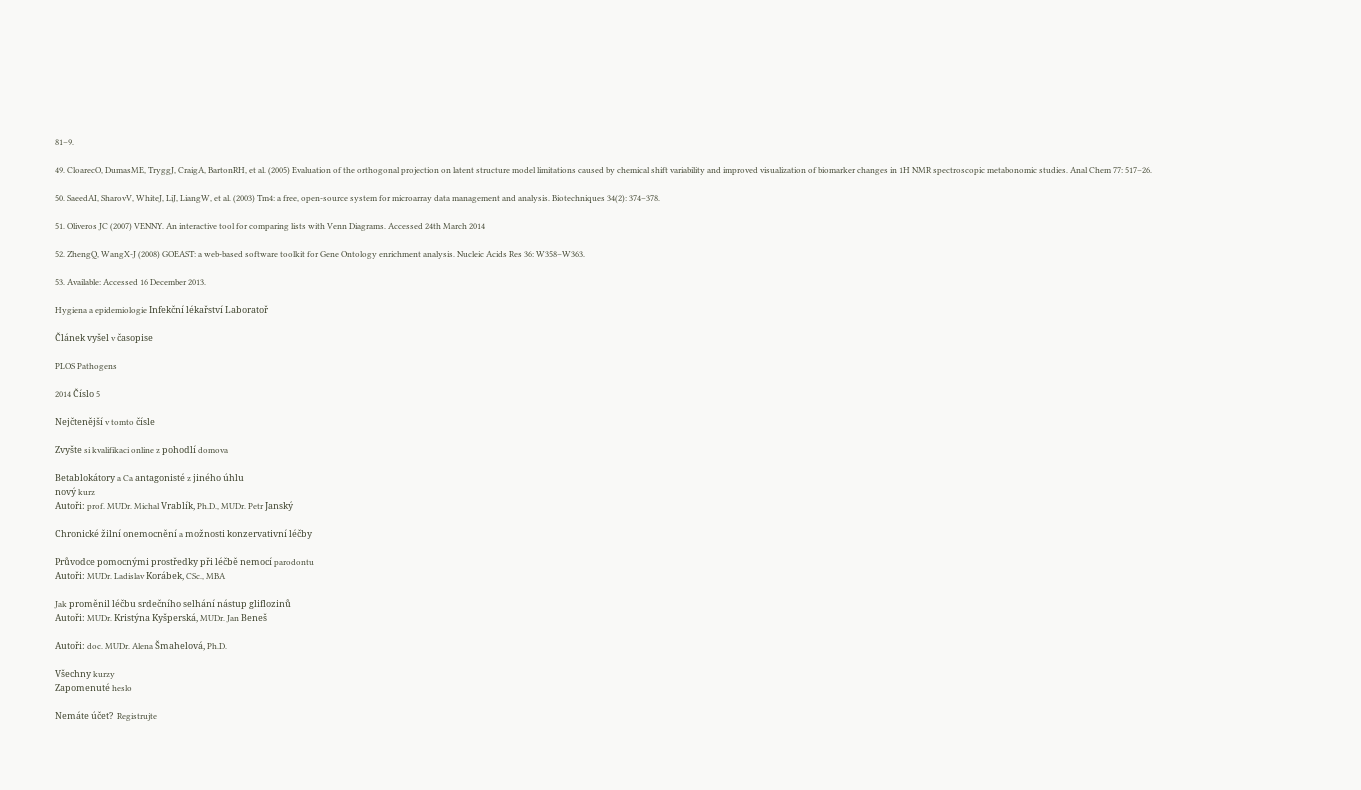81–9.

49. CloarecO, DumasME, TryggJ, CraigA, BartonRH, et al. (2005) Evaluation of the orthogonal projection on latent structure model limitations caused by chemical shift variability and improved visualization of biomarker changes in 1H NMR spectroscopic metabonomic studies. Anal Chem 77: 517–26.

50. SaeedAI, SharovV, WhiteJ, LiJ, LiangW, et al. (2003) Tm4: a free, open-source system for microarray data management and analysis. Biotechniques 34(2): 374–378.

51. Oliveros JC (2007) VENNY. An interactive tool for comparing lists with Venn Diagrams. Accessed 24th March 2014

52. ZhengQ, WangX-J (2008) GOEAST: a web-based software toolkit for Gene Ontology enrichment analysis. Nucleic Acids Res 36: W358–W363.

53. Available: Accessed 16 December 2013.

Hygiena a epidemiologie Infekční lékařství Laboratoř

Článek vyšel v časopise

PLOS Pathogens

2014 Číslo 5

Nejčtenější v tomto čísle

Zvyšte si kvalifikaci online z pohodlí domova

Betablokátory a Ca antagonisté z jiného úhlu
nový kurz
Autoři: prof. MUDr. Michal Vrablík, Ph.D., MUDr. Petr Janský

Chronické žilní onemocnění a možnosti konzervativní léčby

Průvodce pomocnými prostředky při léčbě nemocí parodontu
Autoři: MUDr. Ladislav Korábek, CSc., MBA

Jak proměnil léčbu srdečního selhání nástup gliflozinů
Autoři: MUDr. Kristýna Kyšperská, MUDr. Jan Beneš

Autoři: doc. MUDr. Alena Šmahelová, Ph.D.

Všechny kurzy
Zapomenuté heslo

Nemáte účet?  Registrujte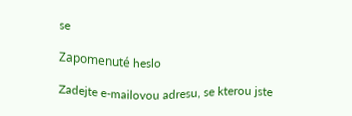se

Zapomenuté heslo

Zadejte e-mailovou adresu, se kterou jste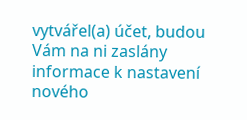vytvářel(a) účet, budou Vám na ni zaslány informace k nastavení nového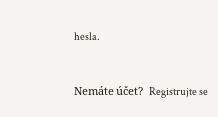hesla.


Nemáte účet?  Registrujte se